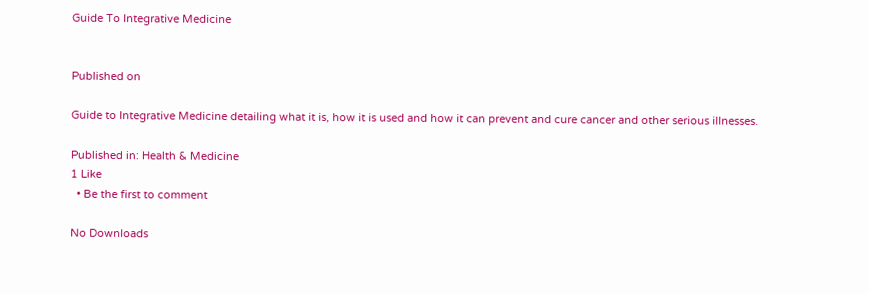Guide To Integrative Medicine


Published on

Guide to Integrative Medicine detailing what it is, how it is used and how it can prevent and cure cancer and other serious illnesses.

Published in: Health & Medicine
1 Like
  • Be the first to comment

No Downloads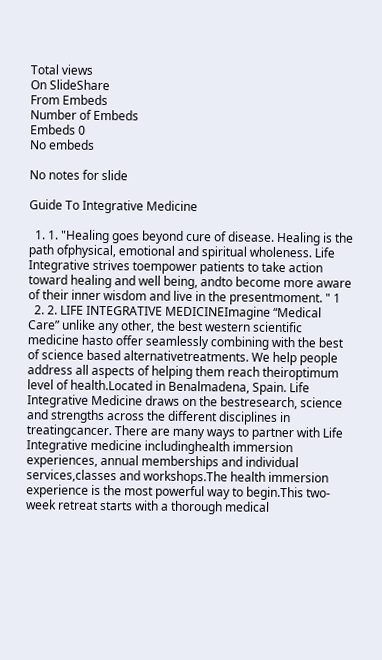Total views
On SlideShare
From Embeds
Number of Embeds
Embeds 0
No embeds

No notes for slide

Guide To Integrative Medicine

  1. 1. "Healing goes beyond cure of disease. Healing is the path ofphysical, emotional and spiritual wholeness. Life Integrative strives toempower patients to take action toward healing and well being, andto become more aware of their inner wisdom and live in the presentmoment. " 1
  2. 2. LIFE INTEGRATIVE MEDICINEImagine “Medical Care” unlike any other, the best western scientific medicine hasto offer seamlessly combining with the best of science based alternativetreatments. We help people address all aspects of helping them reach theiroptimum level of health.Located in Benalmadena, Spain. Life Integrative Medicine draws on the bestresearch, science and strengths across the different disciplines in treatingcancer. There are many ways to partner with Life Integrative medicine includinghealth immersion experiences, annual memberships and individual services,classes and workshops.The health immersion experience is the most powerful way to begin.This two-week retreat starts with a thorough medical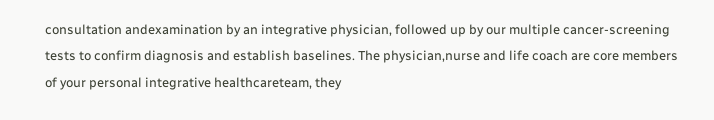consultation andexamination by an integrative physician, followed up by our multiple cancer-screening tests to confirm diagnosis and establish baselines. The physician,nurse and life coach are core members of your personal integrative healthcareteam, they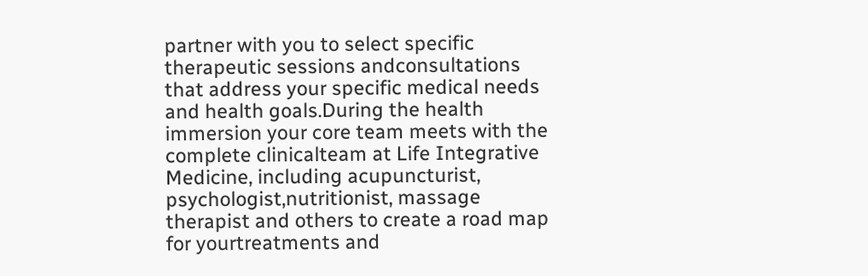partner with you to select specific therapeutic sessions andconsultations that address your specific medical needs and health goals.During the health immersion your core team meets with the complete clinicalteam at Life Integrative Medicine, including acupuncturist, psychologist,nutritionist, massage therapist and others to create a road map for yourtreatments and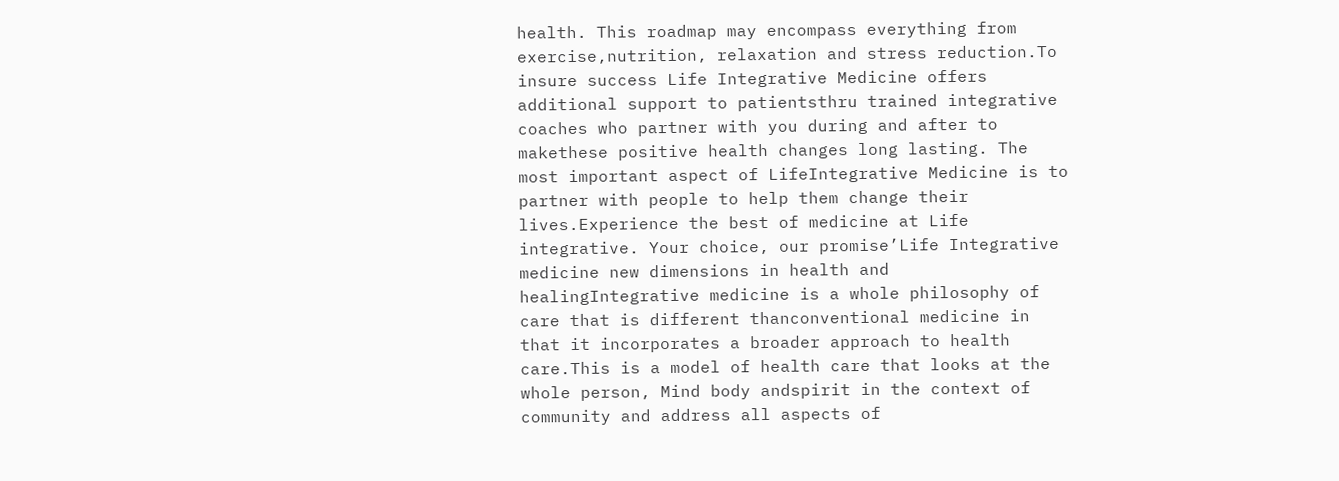health. This roadmap may encompass everything from exercise,nutrition, relaxation and stress reduction.To insure success Life Integrative Medicine offers additional support to patientsthru trained integrative coaches who partner with you during and after to makethese positive health changes long lasting. The most important aspect of LifeIntegrative Medicine is to partner with people to help them change their lives.Experience the best of medicine at Life integrative. Your choice, our promise’Life Integrative medicine new dimensions in health and healingIntegrative medicine is a whole philosophy of care that is different thanconventional medicine in that it incorporates a broader approach to health care.This is a model of health care that looks at the whole person, Mind body andspirit in the context of community and address all aspects of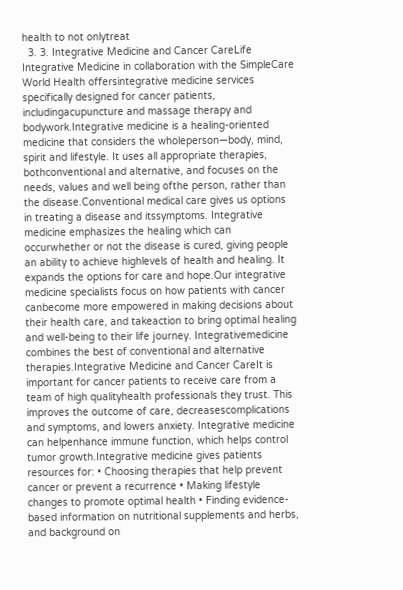health to not onlytreat
  3. 3. Integrative Medicine and Cancer CareLife Integrative Medicine in collaboration with the SimpleCare World Health offersintegrative medicine services specifically designed for cancer patients, includingacupuncture and massage therapy and bodywork.Integrative medicine is a healing-oriented medicine that considers the wholeperson—body, mind, spirit and lifestyle. It uses all appropriate therapies, bothconventional and alternative, and focuses on the needs, values and well being ofthe person, rather than the disease.Conventional medical care gives us options in treating a disease and itssymptoms. Integrative medicine emphasizes the healing which can occurwhether or not the disease is cured, giving people an ability to achieve highlevels of health and healing. It expands the options for care and hope.Our integrative medicine specialists focus on how patients with cancer canbecome more empowered in making decisions about their health care, and takeaction to bring optimal healing and well-being to their life journey. Integrativemedicine combines the best of conventional and alternative therapies.Integrative Medicine and Cancer CareIt is important for cancer patients to receive care from a team of high qualityhealth professionals they trust. This improves the outcome of care, decreasescomplications and symptoms, and lowers anxiety. Integrative medicine can helpenhance immune function, which helps control tumor growth.Integrative medicine gives patients resources for: • Choosing therapies that help prevent cancer or prevent a recurrence • Making lifestyle changes to promote optimal health • Finding evidence-based information on nutritional supplements and herbs, and background on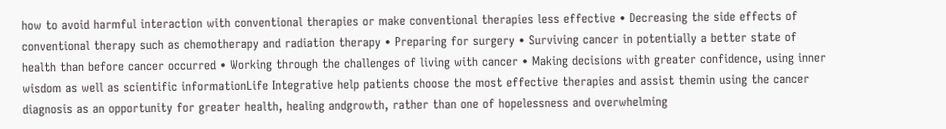how to avoid harmful interaction with conventional therapies or make conventional therapies less effective • Decreasing the side effects of conventional therapy such as chemotherapy and radiation therapy • Preparing for surgery • Surviving cancer in potentially a better state of health than before cancer occurred • Working through the challenges of living with cancer • Making decisions with greater confidence, using inner wisdom as well as scientific informationLife Integrative help patients choose the most effective therapies and assist themin using the cancer diagnosis as an opportunity for greater health, healing andgrowth, rather than one of hopelessness and overwhelming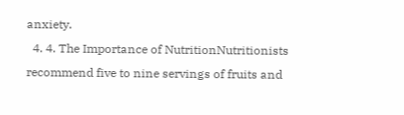anxiety.
  4. 4. The Importance of NutritionNutritionists recommend five to nine servings of fruits and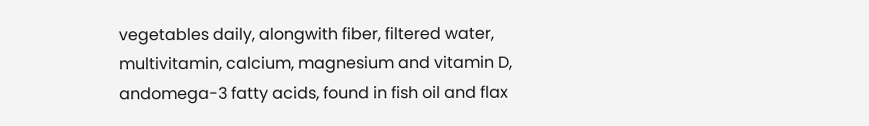vegetables daily, alongwith fiber, filtered water, multivitamin, calcium, magnesium and vitamin D, andomega-3 fatty acids, found in fish oil and flax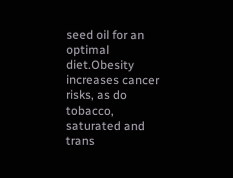seed oil for an optimal diet.Obesity increases cancer risks, as do tobacco, saturated and trans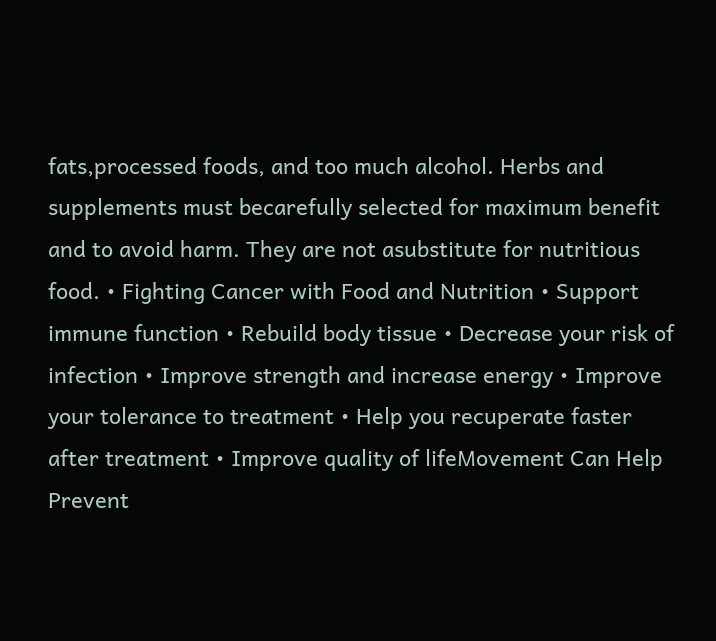fats,processed foods, and too much alcohol. Herbs and supplements must becarefully selected for maximum benefit and to avoid harm. They are not asubstitute for nutritious food. • Fighting Cancer with Food and Nutrition • Support immune function • Rebuild body tissue • Decrease your risk of infection • Improve strength and increase energy • Improve your tolerance to treatment • Help you recuperate faster after treatment • Improve quality of lifeMovement Can Help Prevent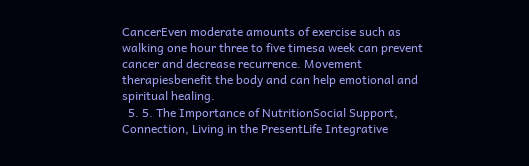CancerEven moderate amounts of exercise such as walking one hour three to five timesa week can prevent cancer and decrease recurrence. Movement therapiesbenefit the body and can help emotional and spiritual healing.
  5. 5. The Importance of NutritionSocial Support, Connection, Living in the PresentLife Integrative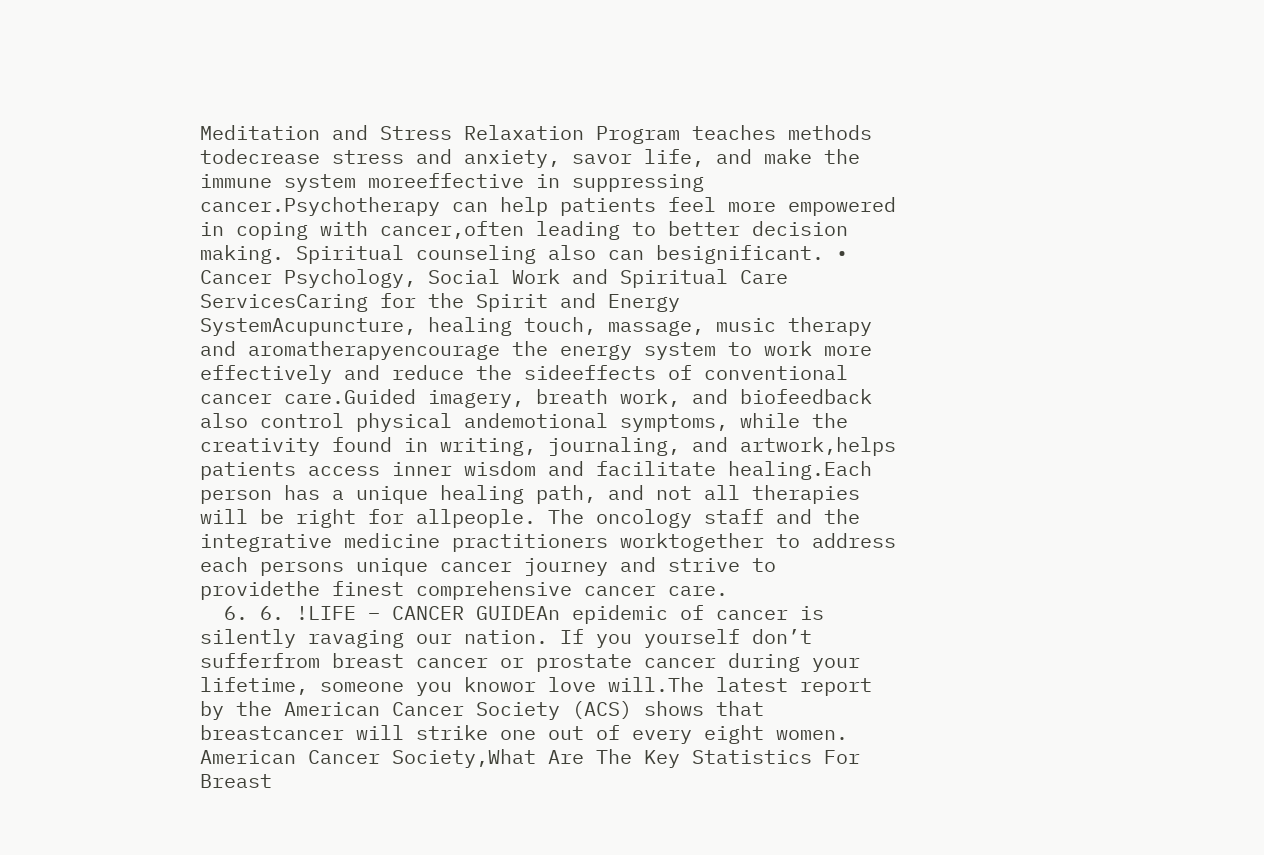Meditation and Stress Relaxation Program teaches methods todecrease stress and anxiety, savor life, and make the immune system moreeffective in suppressing cancer.Psychotherapy can help patients feel more empowered in coping with cancer,often leading to better decision making. Spiritual counseling also can besignificant. • Cancer Psychology, Social Work and Spiritual Care ServicesCaring for the Spirit and Energy SystemAcupuncture, healing touch, massage, music therapy and aromatherapyencourage the energy system to work more effectively and reduce the sideeffects of conventional cancer care.Guided imagery, breath work, and biofeedback also control physical andemotional symptoms, while the creativity found in writing, journaling, and artwork,helps patients access inner wisdom and facilitate healing.Each person has a unique healing path, and not all therapies will be right for allpeople. The oncology staff and the integrative medicine practitioners worktogether to address each persons unique cancer journey and strive to providethe finest comprehensive cancer care.
  6. 6. !LIFE – CANCER GUIDEAn epidemic of cancer is silently ravaging our nation. If you yourself don’t sufferfrom breast cancer or prostate cancer during your lifetime, someone you knowor love will.The latest report by the American Cancer Society (ACS) shows that breastcancer will strike one out of every eight women. American Cancer Society,What Are The Key Statistics For Breast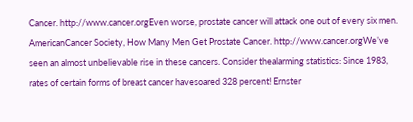Cancer. http://www.cancer.orgEven worse, prostate cancer will attack one out of every six men. AmericanCancer Society, How Many Men Get Prostate Cancer. http://www.cancer.orgWe’ve seen an almost unbelievable rise in these cancers. Consider thealarming statistics: Since 1983, rates of certain forms of breast cancer havesoared 328 percent! Ernster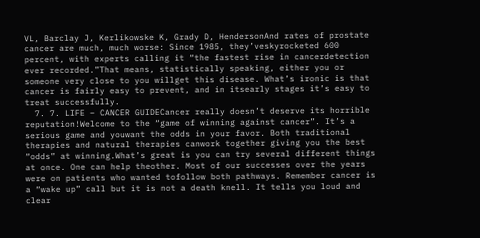VL, Barclay J, Kerlikowske K, Grady D, HendersonAnd rates of prostate cancer are much, much worse: Since 1985, they’veskyrocketed 600 percent, with experts calling it “the fastest rise in cancerdetection ever recorded.”That means, statistically speaking, either you or someone very close to you willget this disease. What’s ironic is that cancer is fairly easy to prevent, and in itsearly stages it’s easy to treat successfully.
  7. 7. LIFE – CANCER GUIDECancer really doesn’t deserve its horrible reputation!Welcome to the “game of winning against cancer”. It’s a serious game and youwant the odds in your favor. Both traditional therapies and natural therapies canwork together giving you the best “odds” at winning.What’s great is you can try several different things at once. One can help theother. Most of our successes over the years were on patients who wanted tofollow both pathways. Remember cancer is a “wake up” call but it is not a death knell. It tells you loud and clear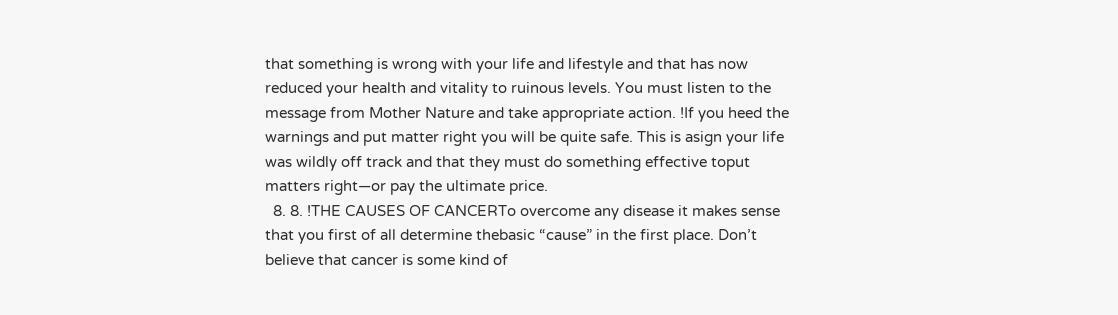that something is wrong with your life and lifestyle and that has now reduced your health and vitality to ruinous levels. You must listen to the message from Mother Nature and take appropriate action. !If you heed the warnings and put matter right you will be quite safe. This is asign your life was wildly off track and that they must do something effective toput matters right—or pay the ultimate price.
  8. 8. !THE CAUSES OF CANCERTo overcome any disease it makes sense that you first of all determine thebasic “cause” in the first place. Don’t believe that cancer is some kind of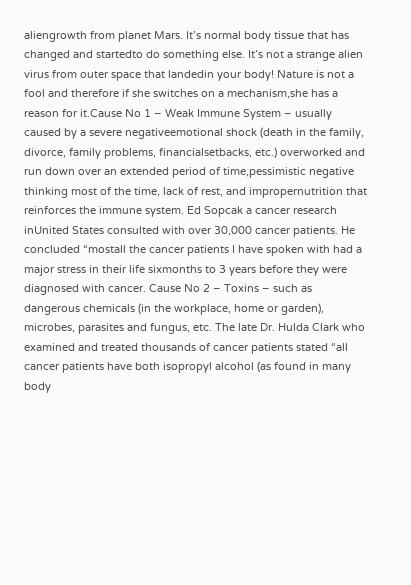aliengrowth from planet Mars. It’s normal body tissue that has changed and startedto do something else. It’s not a strange alien virus from outer space that landedin your body! Nature is not a fool and therefore if she switches on a mechanism,she has a reason for it.Cause No 1 – Weak Immune System – usually caused by a severe negativeemotional shock (death in the family, divorce, family problems, financialsetbacks, etc.) overworked and run down over an extended period of time,pessimistic negative thinking most of the time, lack of rest, and impropernutrition that reinforces the immune system. Ed Sopcak a cancer research inUnited States consulted with over 30,000 cancer patients. He concluded “mostall the cancer patients I have spoken with had a major stress in their life sixmonths to 3 years before they were diagnosed with cancer. Cause No 2 – Toxins – such as dangerous chemicals (in the workplace, home or garden), microbes, parasites and fungus, etc. The late Dr. Hulda Clark who examined and treated thousands of cancer patients stated “all cancer patients have both isopropyl alcohol (as found in many body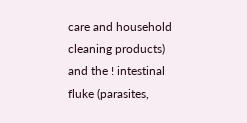care and household cleaning products) and the ! intestinal fluke (parasites,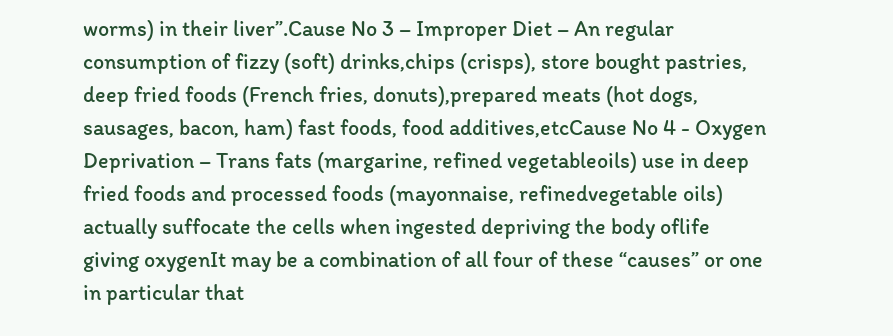worms) in their liver”.Cause No 3 – Improper Diet – An regular consumption of fizzy (soft) drinks,chips (crisps), store bought pastries, deep fried foods (French fries, donuts),prepared meats (hot dogs, sausages, bacon, ham) fast foods, food additives,etcCause No 4 - Oxygen Deprivation – Trans fats (margarine, refined vegetableoils) use in deep fried foods and processed foods (mayonnaise, refinedvegetable oils) actually suffocate the cells when ingested depriving the body oflife giving oxygenIt may be a combination of all four of these “causes” or one in particular that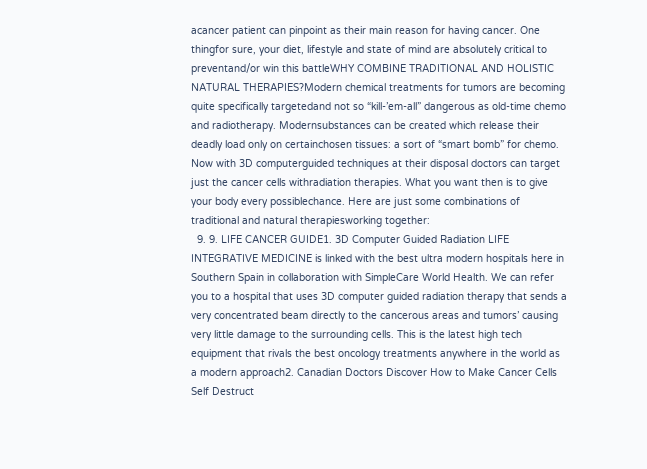acancer patient can pinpoint as their main reason for having cancer. One thingfor sure, your diet, lifestyle and state of mind are absolutely critical to preventand/or win this battleWHY COMBINE TRADITIONAL AND HOLISTIC NATURAL THERAPIES?Modern chemical treatments for tumors are becoming quite specifically targetedand not so “kill-’em-all” dangerous as old-time chemo and radiotherapy. Modernsubstances can be created which release their deadly load only on certainchosen tissues: a sort of “smart bomb” for chemo. Now with 3D computerguided techniques at their disposal doctors can target just the cancer cells withradiation therapies. What you want then is to give your body every possiblechance. Here are just some combinations of traditional and natural therapiesworking together:
  9. 9. LIFE CANCER GUIDE1. 3D Computer Guided Radiation LIFE INTEGRATIVE MEDICINE is linked with the best ultra modern hospitals here in Southern Spain in collaboration with SimpleCare World Health. We can refer you to a hospital that uses 3D computer guided radiation therapy that sends a very concentrated beam directly to the cancerous areas and tumors’ causing very little damage to the surrounding cells. This is the latest high tech equipment that rivals the best oncology treatments anywhere in the world as a modern approach2. Canadian Doctors Discover How to Make Cancer Cells Self Destruct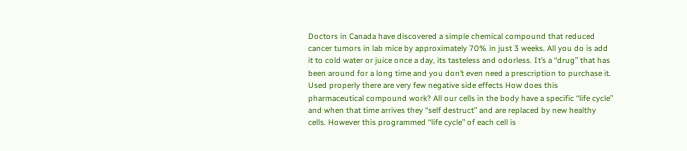Doctors in Canada have discovered a simple chemical compound that reduced cancer tumors in lab mice by approximately 70% in just 3 weeks. All you do is add it to cold water or juice once a day, its tasteless and odorless. It’s a “drug” that has been around for a long time and you don’t even need a prescription to purchase it. Used properly there are very few negative side effects How does this pharmaceutical compound work? All our cells in the body have a specific “life cycle” and when that time arrives they “self destruct” and are replaced by new healthy cells. However this programmed “life cycle” of each cell is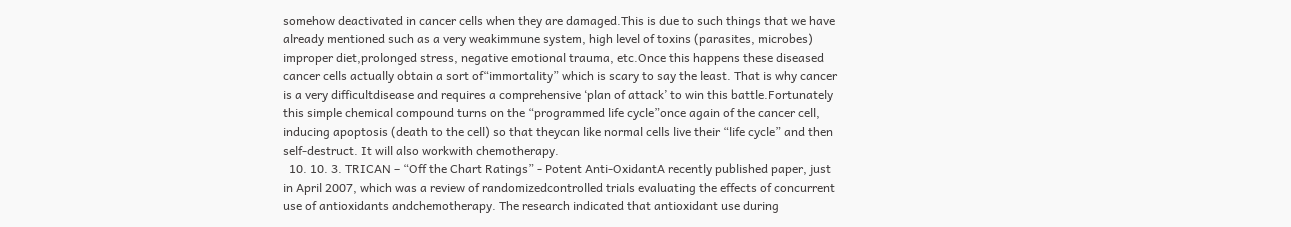somehow deactivated in cancer cells when they are damaged.This is due to such things that we have already mentioned such as a very weakimmune system, high level of toxins (parasites, microbes) improper diet,prolonged stress, negative emotional trauma, etc.Once this happens these diseased cancer cells actually obtain a sort of“immortality” which is scary to say the least. That is why cancer is a very difficultdisease and requires a comprehensive ‘plan of attack’ to win this battle.Fortunately this simple chemical compound turns on the “programmed life cycle”once again of the cancer cell, inducing apoptosis (death to the cell) so that theycan like normal cells live their “life cycle” and then self-destruct. It will also workwith chemotherapy.
  10. 10. 3. TRICAN – “Off the Chart Ratings” - Potent Anti-OxidantA recently published paper, just in April 2007, which was a review of randomizedcontrolled trials evaluating the effects of concurrent use of antioxidants andchemotherapy. The research indicated that antioxidant use during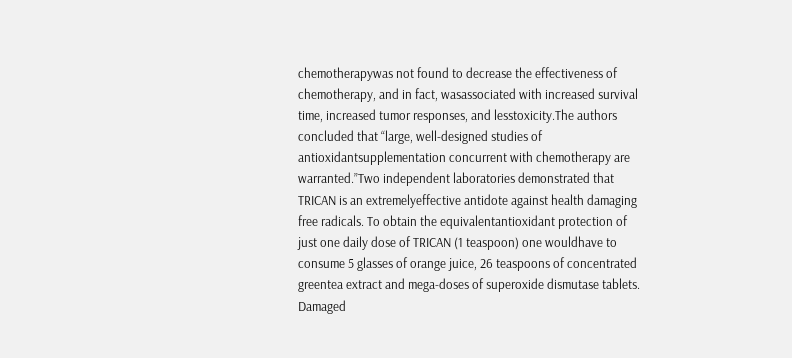chemotherapywas not found to decrease the effectiveness of chemotherapy, and in fact, wasassociated with increased survival time, increased tumor responses, and lesstoxicity.The authors concluded that “large, well-designed studies of antioxidantsupplementation concurrent with chemotherapy are warranted.”Two independent laboratories demonstrated that TRICAN is an extremelyeffective antidote against health damaging free radicals. To obtain the equivalentantioxidant protection of just one daily dose of TRICAN (1 teaspoon) one wouldhave to consume 5 glasses of orange juice, 26 teaspoons of concentrated greentea extract and mega-doses of superoxide dismutase tablets. Damaged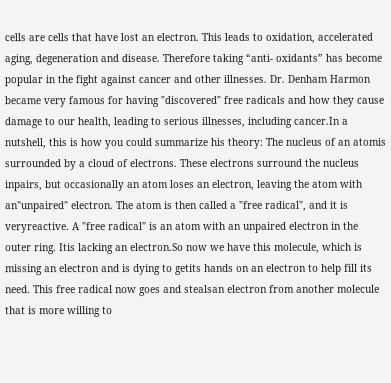cells are cells that have lost an electron. This leads to oxidation, accelerated aging, degeneration and disease. Therefore taking “anti- oxidants” has become popular in the fight against cancer and other illnesses. Dr. Denham Harmon became very famous for having "discovered" free radicals and how they cause damage to our health, leading to serious illnesses, including cancer.In a nutshell, this is how you could summarize his theory: The nucleus of an atomis surrounded by a cloud of electrons. These electrons surround the nucleus inpairs, but occasionally an atom loses an electron, leaving the atom with an"unpaired" electron. The atom is then called a "free radical", and it is veryreactive. A "free radical" is an atom with an unpaired electron in the outer ring. Itis lacking an electron.So now we have this molecule, which is missing an electron and is dying to getits hands on an electron to help fill its need. This free radical now goes and stealsan electron from another molecule that is more willing to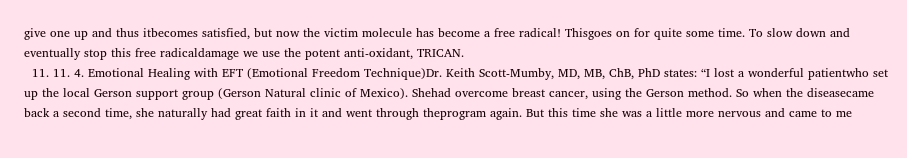give one up and thus itbecomes satisfied, but now the victim molecule has become a free radical! Thisgoes on for quite some time. To slow down and eventually stop this free radicaldamage we use the potent anti-oxidant, TRICAN.
  11. 11. 4. Emotional Healing with EFT (Emotional Freedom Technique)Dr. Keith Scott-Mumby, MD, MB, ChB, PhD states: “I lost a wonderful patientwho set up the local Gerson support group (Gerson Natural clinic of Mexico). Shehad overcome breast cancer, using the Gerson method. So when the diseasecame back a second time, she naturally had great faith in it and went through theprogram again. But this time she was a little more nervous and came to me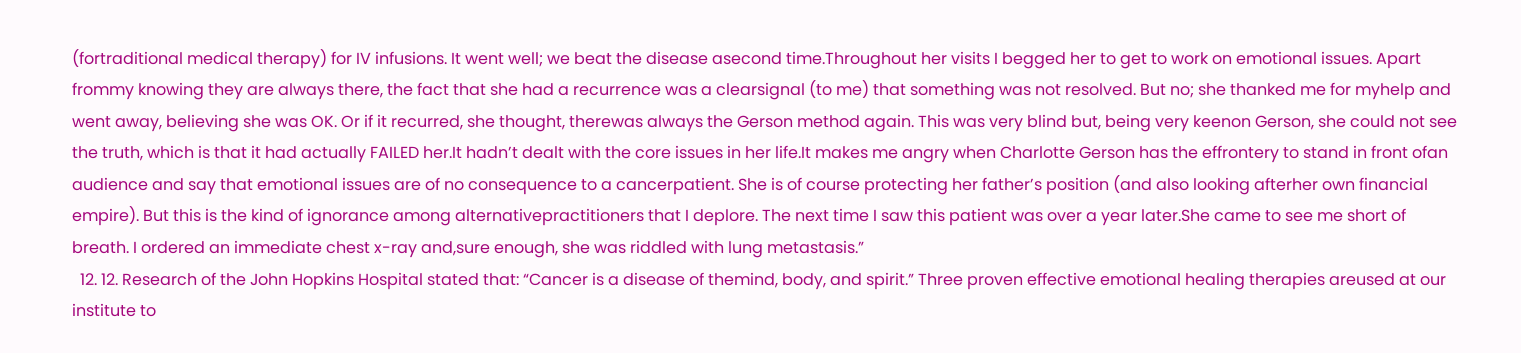(fortraditional medical therapy) for IV infusions. It went well; we beat the disease asecond time.Throughout her visits I begged her to get to work on emotional issues. Apart frommy knowing they are always there, the fact that she had a recurrence was a clearsignal (to me) that something was not resolved. But no; she thanked me for myhelp and went away, believing she was OK. Or if it recurred, she thought, therewas always the Gerson method again. This was very blind but, being very keenon Gerson, she could not see the truth, which is that it had actually FAILED her.It hadn’t dealt with the core issues in her life.It makes me angry when Charlotte Gerson has the effrontery to stand in front ofan audience and say that emotional issues are of no consequence to a cancerpatient. She is of course protecting her father’s position (and also looking afterher own financial empire). But this is the kind of ignorance among alternativepractitioners that I deplore. The next time I saw this patient was over a year later.She came to see me short of breath. I ordered an immediate chest x-ray and,sure enough, she was riddled with lung metastasis.”
  12. 12. Research of the John Hopkins Hospital stated that: “Cancer is a disease of themind, body, and spirit.” Three proven effective emotional healing therapies areused at our institute to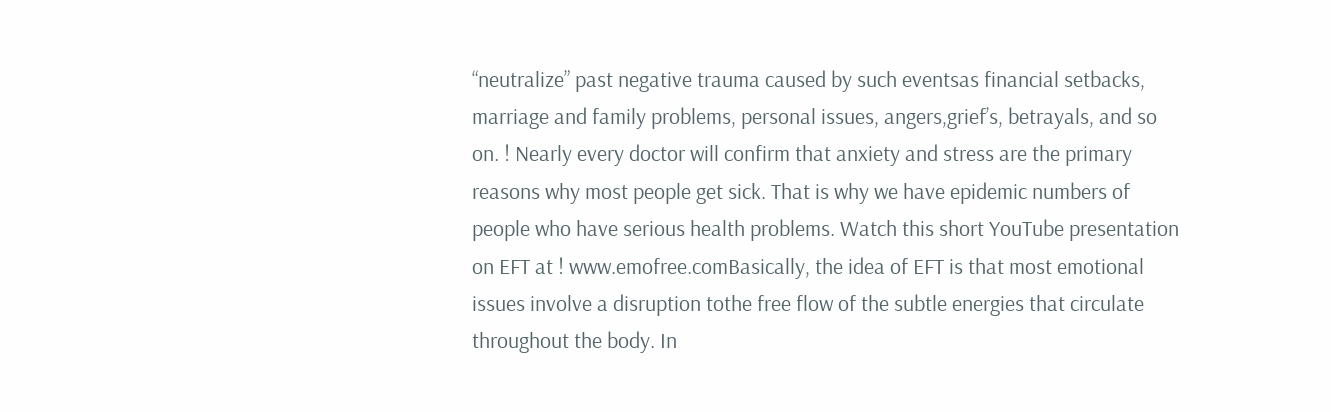“neutralize” past negative trauma caused by such eventsas financial setbacks, marriage and family problems, personal issues, angers,grief’s, betrayals, and so on. ! Nearly every doctor will confirm that anxiety and stress are the primary reasons why most people get sick. That is why we have epidemic numbers of people who have serious health problems. Watch this short YouTube presentation on EFT at ! www.emofree.comBasically, the idea of EFT is that most emotional issues involve a disruption tothe free flow of the subtle energies that circulate throughout the body. In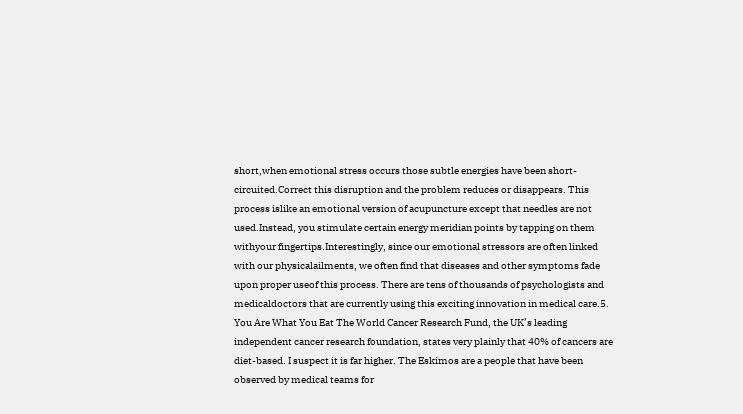short,when emotional stress occurs those subtle energies have been short-circuited.Correct this disruption and the problem reduces or disappears. This process islike an emotional version of acupuncture except that needles are not used.Instead, you stimulate certain energy meridian points by tapping on them withyour fingertips.Interestingly, since our emotional stressors are often linked with our physicalailments, we often find that diseases and other symptoms fade upon proper useof this process. There are tens of thousands of psychologists and medicaldoctors that are currently using this exciting innovation in medical care.5. You Are What You Eat The World Cancer Research Fund, the UK’s leading independent cancer research foundation, states very plainly that 40% of cancers are diet-based. I suspect it is far higher. The Eskimos are a people that have been observed by medical teams for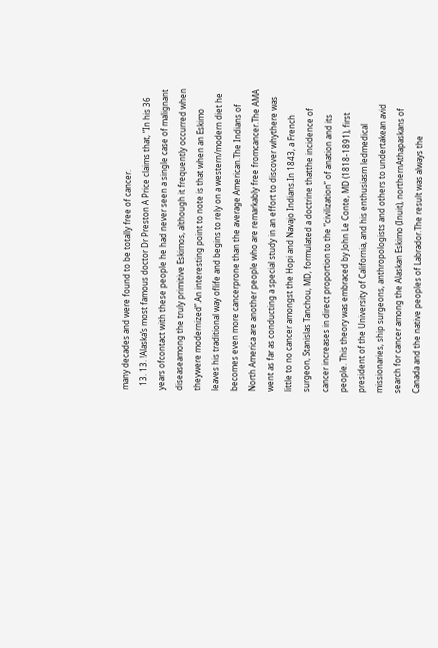many decades and were found to be totally free of cancer.
  13. 13. !Alaska’s most famous doctor Dr Preston A Price claims that, “In his 36 years ofcontact with these people he had never seen a single case of malignant diseaseamong the truly primitive Eskimos, although it frequently occurred when theywere modernized”.An interesting point to note is that when an Eskimo leaves his traditional way oflife and begins to rely on a western/modern diet he becomes even more cancerprone than the average American.The Indians of North America are another people who are remarkably free fromcancer.The AMA went as far as conducting a special study in an effort to discover whythere was little to no cancer amongst the Hopi and Navajo Indians.In 1843, a French surgeon, Stanislas Tanchou, MD, formulated a doctrine thatthe incidence of cancer increases in direct proportion to the “civilization” of anation and its people. This theory was embraced by John Le Conte, MD (1818-1891), first president of the University of California, and his enthusiasm ledmedical missionaries, ship surgeons, anthropologists and others to undertakean avid search for cancer among the Alaskan Eskimo (Inuit), northernAthapaskans of Canada and the native peoples of Labrador.The result was always the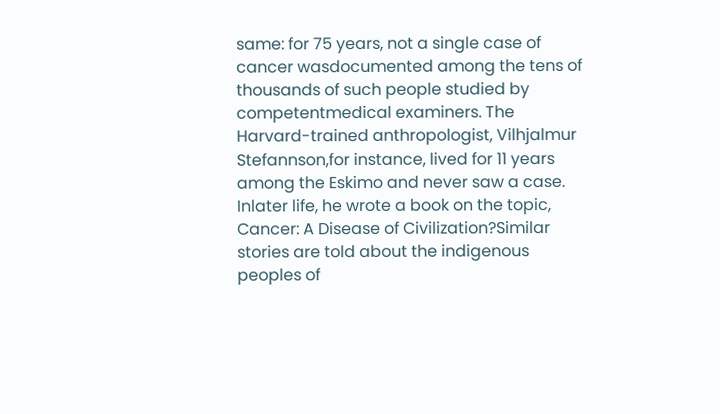same: for 75 years, not a single case of cancer wasdocumented among the tens of thousands of such people studied by competentmedical examiners. The Harvard-trained anthropologist, Vilhjalmur Stefannson,for instance, lived for 11 years among the Eskimo and never saw a case. Inlater life, he wrote a book on the topic, Cancer: A Disease of Civilization?Similar stories are told about the indigenous peoples of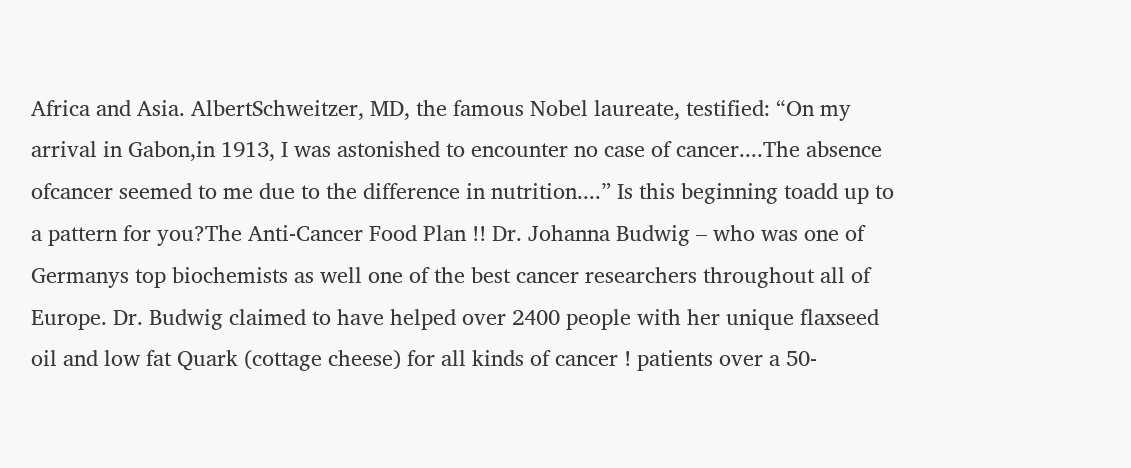Africa and Asia. AlbertSchweitzer, MD, the famous Nobel laureate, testified: “On my arrival in Gabon,in 1913, I was astonished to encounter no case of cancer....The absence ofcancer seemed to me due to the difference in nutrition....” Is this beginning toadd up to a pattern for you?The Anti-Cancer Food Plan !! Dr. Johanna Budwig – who was one of Germanys top biochemists as well one of the best cancer researchers throughout all of Europe. Dr. Budwig claimed to have helped over 2400 people with her unique flaxseed oil and low fat Quark (cottage cheese) for all kinds of cancer ! patients over a 50-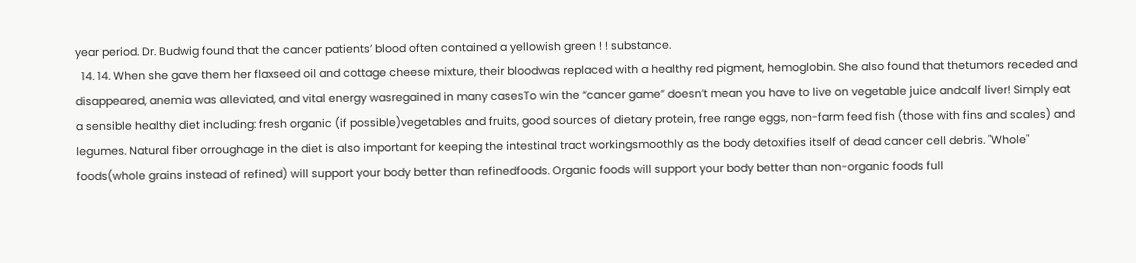year period. Dr. Budwig found that the cancer patients’ blood often contained a yellowish green ! ! substance.
  14. 14. When she gave them her flaxseed oil and cottage cheese mixture, their bloodwas replaced with a healthy red pigment, hemoglobin. She also found that thetumors receded and disappeared, anemia was alleviated, and vital energy wasregained in many casesTo win the “cancer game” doesn’t mean you have to live on vegetable juice andcalf liver! Simply eat a sensible healthy diet including: fresh organic (if possible)vegetables and fruits, good sources of dietary protein, free range eggs, non-farm feed fish (those with fins and scales) and legumes. Natural fiber orroughage in the diet is also important for keeping the intestinal tract workingsmoothly as the body detoxifies itself of dead cancer cell debris. "Whole" foods(whole grains instead of refined) will support your body better than refinedfoods. Organic foods will support your body better than non-organic foods full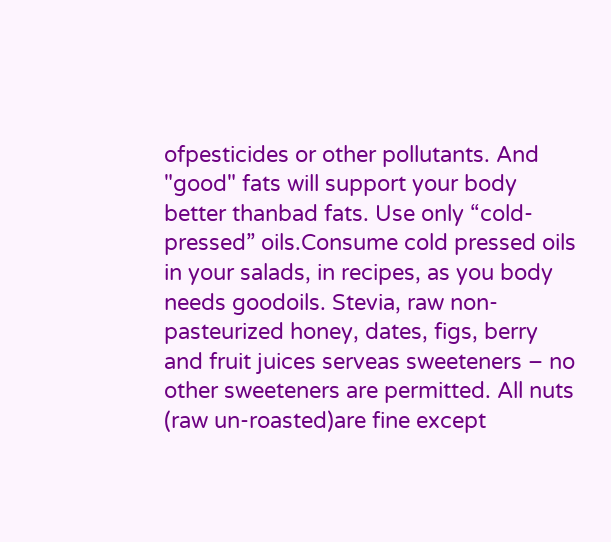ofpesticides or other pollutants. And "good" fats will support your body better thanbad fats. Use only “cold-pressed” oils.Consume cold pressed oils in your salads, in recipes, as you body needs goodoils. Stevia, raw non-pasteurized honey, dates, figs, berry and fruit juices serveas sweeteners – no other sweeteners are permitted. All nuts (raw un-roasted)are fine except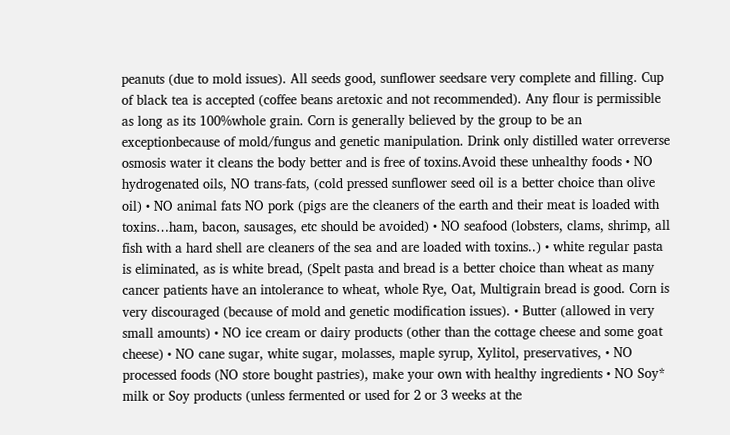peanuts (due to mold issues). All seeds good, sunflower seedsare very complete and filling. Cup of black tea is accepted (coffee beans aretoxic and not recommended). Any flour is permissible as long as its 100%whole grain. Corn is generally believed by the group to be an exceptionbecause of mold/fungus and genetic manipulation. Drink only distilled water orreverse osmosis water it cleans the body better and is free of toxins.Avoid these unhealthy foods • NO hydrogenated oils, NO trans-fats, (cold pressed sunflower seed oil is a better choice than olive oil) • NO animal fats NO pork (pigs are the cleaners of the earth and their meat is loaded with toxins…ham, bacon, sausages, etc should be avoided) • NO seafood (lobsters, clams, shrimp, all fish with a hard shell are cleaners of the sea and are loaded with toxins..) • white regular pasta is eliminated, as is white bread, (Spelt pasta and bread is a better choice than wheat as many cancer patients have an intolerance to wheat, whole Rye, Oat, Multigrain bread is good. Corn is very discouraged (because of mold and genetic modification issues). • Butter (allowed in very small amounts) • NO ice cream or dairy products (other than the cottage cheese and some goat cheese) • NO cane sugar, white sugar, molasses, maple syrup, Xylitol, preservatives, • NO processed foods (NO store bought pastries), make your own with healthy ingredients • NO Soy* milk or Soy products (unless fermented or used for 2 or 3 weeks at the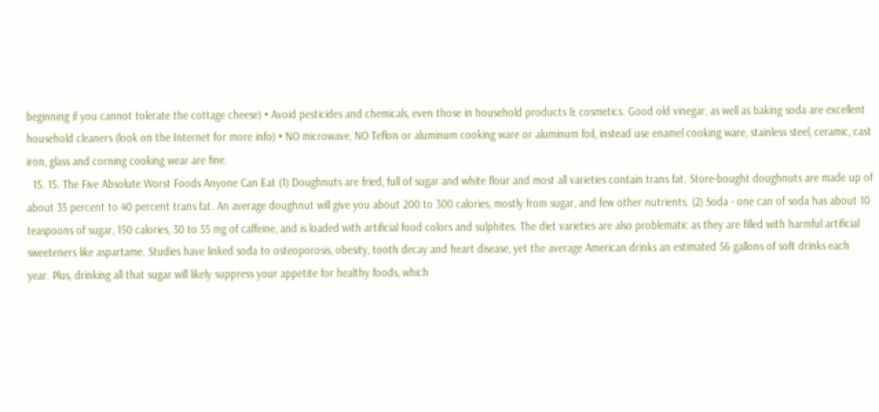beginning if you cannot tolerate the cottage cheese) • Avoid pesticides and chemicals, even those in household products & cosmetics. Good old vinegar, as well as baking soda are excellent household cleaners (look on the Internet for more info) • NO microwave, NO Teflon or aluminum cooking ware or aluminum foil, instead use enamel cooking ware, stainless steel, ceramic, cast iron, glass and corning cooking wear are fine.
  15. 15. The Five Absolute Worst Foods Anyone Can Eat (1) Doughnuts are fried, full of sugar and white flour and most all varieties contain trans fat. Store-bought doughnuts are made up of about 35 percent to 40 percent trans fat. An average doughnut will give you about 200 to 300 calories, mostly from sugar, and few other nutrients. (2) Soda - one can of soda has about 10 teaspoons of sugar, 150 calories, 30 to 55 mg of caffeine, and is loaded with artificial food colors and sulphites. The diet varieties are also problematic as they are filled with harmful artificial sweeteners like aspartame. Studies have linked soda to osteoporosis, obesity, tooth decay and heart disease, yet the average American drinks an estimated 56 gallons of soft drinks each year. Plus, drinking all that sugar will likely suppress your appetite for healthy foods, which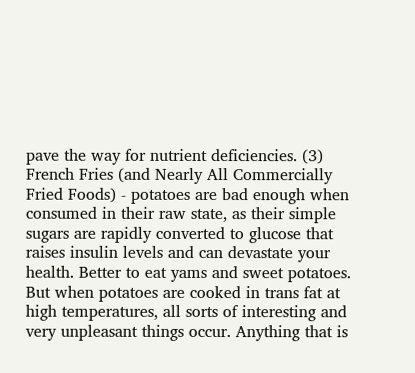pave the way for nutrient deficiencies. (3) French Fries (and Nearly All Commercially Fried Foods) - potatoes are bad enough when consumed in their raw state, as their simple sugars are rapidly converted to glucose that raises insulin levels and can devastate your health. Better to eat yams and sweet potatoes. But when potatoes are cooked in trans fat at high temperatures, all sorts of interesting and very unpleasant things occur. Anything that is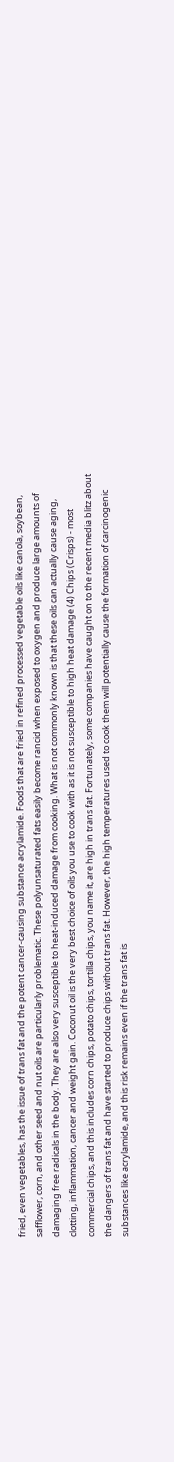fried, even vegetables, has the issue of trans fat and the potent cancer-causing substance acrylamide. Foods that are fried in refined processed vegetable oils like canola, soybean, safflower, corn, and other seed and nut oils are particularly problematic. These polyunsaturated fats easily become rancid when exposed to oxygen and produce large amounts of damaging free radicals in the body. They are also very susceptible to heat-induced damage from cooking. What is not commonly known is that these oils can actually cause aging, clotting, inflammation, cancer and weight gain. Coconut oil is the very best choice of oils you use to cook with as it is not susceptible to high heat damage (4) Chips (Crisps) - most commercial chips, and this includes corn chips, potato chips, tortilla chips, you name it, are high in trans fat. Fortunately, some companies have caught on to the recent media blitz about the dangers of trans fat and have started to produce chips without trans fat. However, the high temperatures used to cook them will potentially cause the formation of carcinogenic substances like acrylamide, and this risk remains even if the trans fat is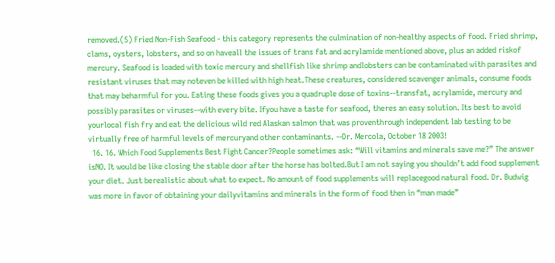removed.(5) Fried Non-Fish Seafood - this category represents the culmination of non-healthy aspects of food. Fried shrimp, clams, oysters, lobsters, and so on haveall the issues of trans fat and acrylamide mentioned above, plus an added riskof mercury. Seafood is loaded with toxic mercury and shellfish like shrimp andlobsters can be contaminated with parasites and resistant viruses that may noteven be killed with high heat.These creatures, considered scavenger animals, consume foods that may beharmful for you. Eating these foods gives you a quadruple dose of toxins--transfat, acrylamide, mercury and possibly parasites or viruses--with every bite. Ifyou have a taste for seafood, theres an easy solution. Its best to avoid yourlocal fish fry and eat the delicious wild red Alaskan salmon that was proventhrough independent lab testing to be virtually free of harmful levels of mercuryand other contaminants. --Dr. Mercola, October 18 2003!
  16. 16. Which Food Supplements Best Fight Cancer?People sometimes ask: “Will vitamins and minerals save me?” The answer isNO. It would be like closing the stable door after the horse has bolted.But I am not saying you shouldn’t add food supplement your diet. Just berealistic about what to expect. No amount of food supplements will replacegood natural food. Dr. Budwig was more in favor of obtaining your dailyvitamins and minerals in the form of food then in “man made”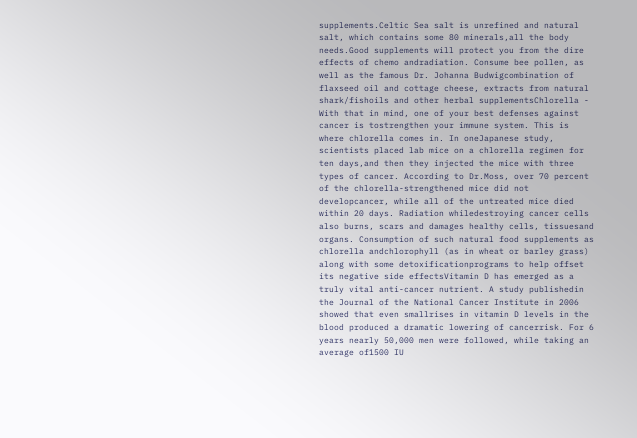supplements.Celtic Sea salt is unrefined and natural salt, which contains some 80 minerals,all the body needs.Good supplements will protect you from the dire effects of chemo andradiation. Consume bee pollen, as well as the famous Dr. Johanna Budwigcombination of flaxseed oil and cottage cheese, extracts from natural shark/fishoils and other herbal supplementsChlorella - With that in mind, one of your best defenses against cancer is tostrengthen your immune system. This is where chlorella comes in. In oneJapanese study, scientists placed lab mice on a chlorella regimen for ten days,and then they injected the mice with three types of cancer. According to Dr.Moss, over 70 percent of the chlorella-strengthened mice did not developcancer, while all of the untreated mice died within 20 days. Radiation whiledestroying cancer cells also burns, scars and damages healthy cells, tissuesand organs. Consumption of such natural food supplements as chlorella andchlorophyll (as in wheat or barley grass) along with some detoxificationprograms to help offset its negative side effectsVitamin D has emerged as a truly vital anti-cancer nutrient. A study publishedin the Journal of the National Cancer Institute in 2006 showed that even smallrises in vitamin D levels in the blood produced a dramatic lowering of cancerrisk. For 6 years nearly 50,000 men were followed, while taking an average of1500 IU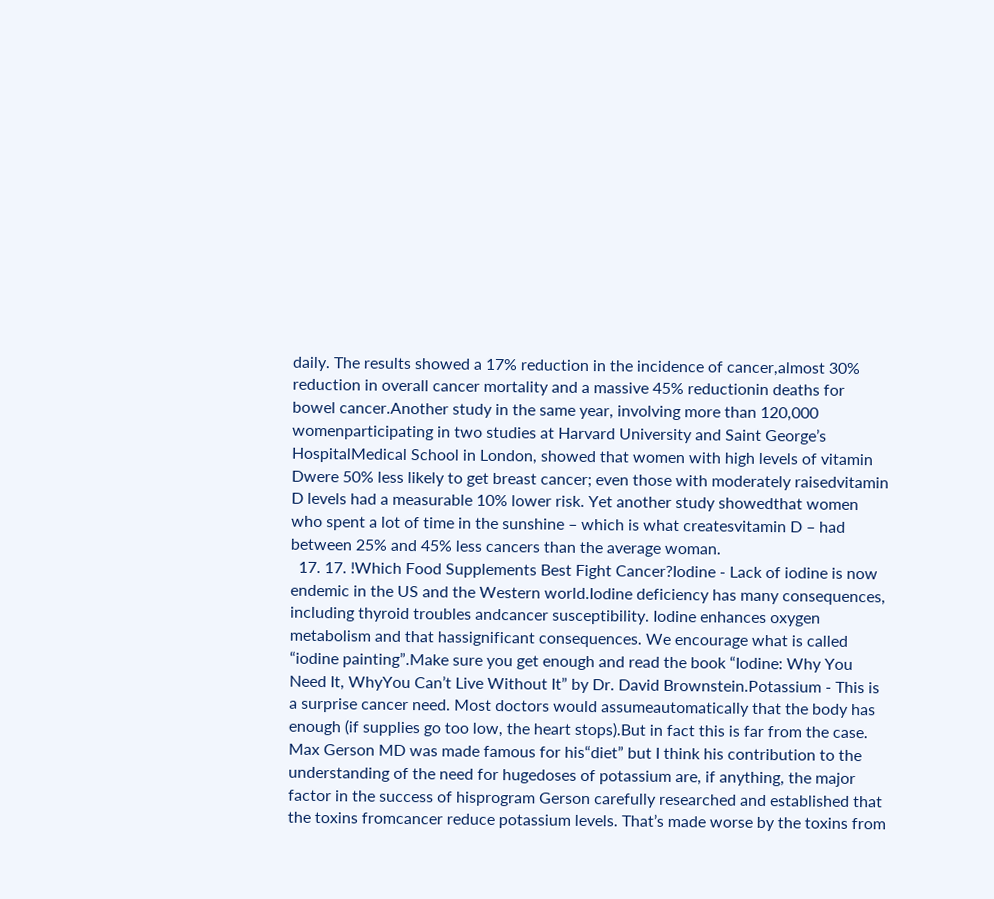daily. The results showed a 17% reduction in the incidence of cancer,almost 30% reduction in overall cancer mortality and a massive 45% reductionin deaths for bowel cancer.Another study in the same year, involving more than 120,000 womenparticipating in two studies at Harvard University and Saint George’s HospitalMedical School in London, showed that women with high levels of vitamin Dwere 50% less likely to get breast cancer; even those with moderately raisedvitamin D levels had a measurable 10% lower risk. Yet another study showedthat women who spent a lot of time in the sunshine – which is what createsvitamin D – had between 25% and 45% less cancers than the average woman.
  17. 17. !Which Food Supplements Best Fight Cancer?Iodine - Lack of iodine is now endemic in the US and the Western world.Iodine deficiency has many consequences, including thyroid troubles andcancer susceptibility. Iodine enhances oxygen metabolism and that hassignificant consequences. We encourage what is called “iodine painting”.Make sure you get enough and read the book “Iodine: Why You Need It, WhyYou Can’t Live Without It” by Dr. David Brownstein.Potassium - This is a surprise cancer need. Most doctors would assumeautomatically that the body has enough (if supplies go too low, the heart stops).But in fact this is far from the case. Max Gerson MD was made famous for his“diet” but I think his contribution to the understanding of the need for hugedoses of potassium are, if anything, the major factor in the success of hisprogram Gerson carefully researched and established that the toxins fromcancer reduce potassium levels. That’s made worse by the toxins from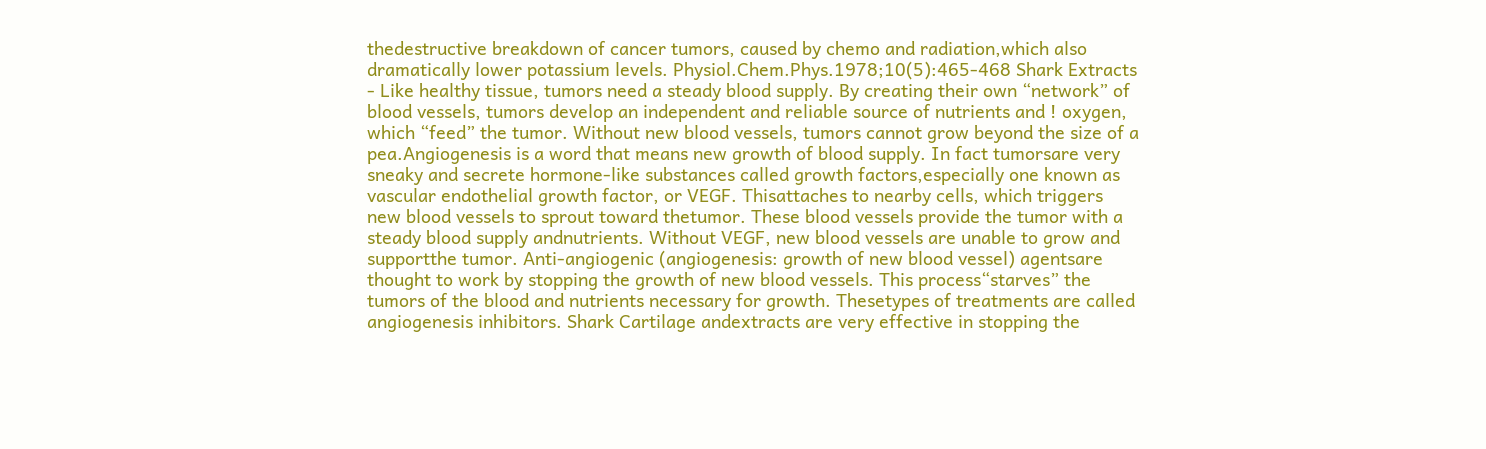thedestructive breakdown of cancer tumors, caused by chemo and radiation,which also dramatically lower potassium levels. Physiol.Chem.Phys.1978;10(5):465-468 Shark Extracts - Like healthy tissue, tumors need a steady blood supply. By creating their own “network” of blood vessels, tumors develop an independent and reliable source of nutrients and ! oxygen, which “feed” the tumor. Without new blood vessels, tumors cannot grow beyond the size of a pea.Angiogenesis is a word that means new growth of blood supply. In fact tumorsare very sneaky and secrete hormone-like substances called growth factors,especially one known as vascular endothelial growth factor, or VEGF. Thisattaches to nearby cells, which triggers new blood vessels to sprout toward thetumor. These blood vessels provide the tumor with a steady blood supply andnutrients. Without VEGF, new blood vessels are unable to grow and supportthe tumor. Anti-angiogenic (angiogenesis: growth of new blood vessel) agentsare thought to work by stopping the growth of new blood vessels. This process“starves” the tumors of the blood and nutrients necessary for growth. Thesetypes of treatments are called angiogenesis inhibitors. Shark Cartilage andextracts are very effective in stopping the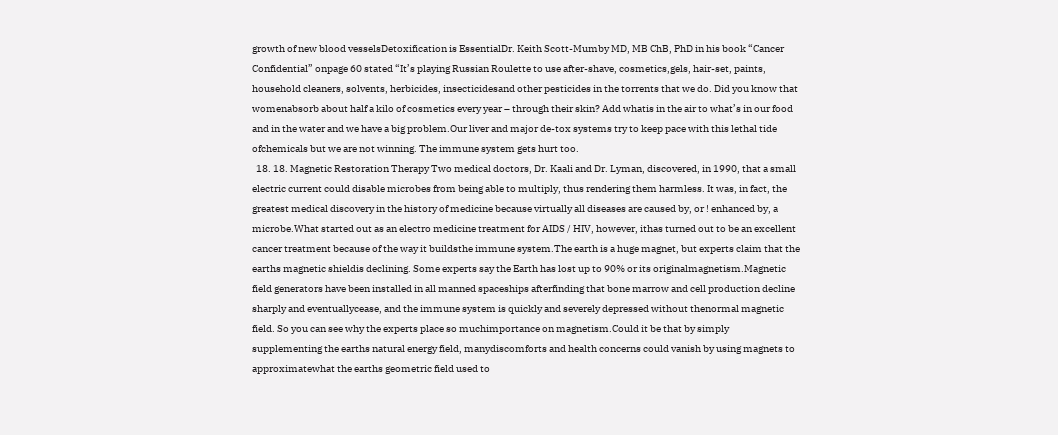growth of new blood vesselsDetoxification is EssentialDr. Keith Scott-Mumby MD, MB ChB, PhD in his book “Cancer Confidential” onpage 60 stated “It’s playing Russian Roulette to use after-shave, cosmetics,gels, hair-set, paints, household cleaners, solvents, herbicides, insecticidesand other pesticides in the torrents that we do. Did you know that womenabsorb about half a kilo of cosmetics every year – through their skin? Add whatis in the air to what’s in our food and in the water and we have a big problem.Our liver and major de-tox systems try to keep pace with this lethal tide ofchemicals but we are not winning. The immune system gets hurt too.
  18. 18. Magnetic Restoration Therapy Two medical doctors, Dr. Kaali and Dr. Lyman, discovered, in 1990, that a small electric current could disable microbes from being able to multiply, thus rendering them harmless. It was, in fact, the greatest medical discovery in the history of medicine because virtually all diseases are caused by, or ! enhanced by, a microbe.What started out as an electro medicine treatment for AIDS / HIV, however, ithas turned out to be an excellent cancer treatment because of the way it buildsthe immune system.The earth is a huge magnet, but experts claim that the earths magnetic shieldis declining. Some experts say the Earth has lost up to 90% or its originalmagnetism.Magnetic field generators have been installed in all manned spaceships afterfinding that bone marrow and cell production decline sharply and eventuallycease, and the immune system is quickly and severely depressed without thenormal magnetic field. So you can see why the experts place so muchimportance on magnetism.Could it be that by simply supplementing the earths natural energy field, manydiscomforts and health concerns could vanish by using magnets to approximatewhat the earths geometric field used to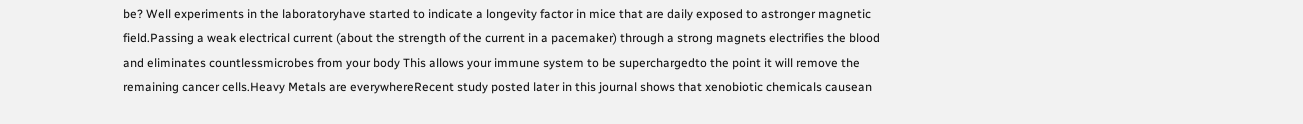be? Well experiments in the laboratoryhave started to indicate a longevity factor in mice that are daily exposed to astronger magnetic field.Passing a weak electrical current (about the strength of the current in a pacemaker) through a strong magnets electrifies the blood and eliminates countlessmicrobes from your body This allows your immune system to be superchargedto the point it will remove the remaining cancer cells.Heavy Metals are everywhereRecent study posted later in this journal shows that xenobiotic chemicals causean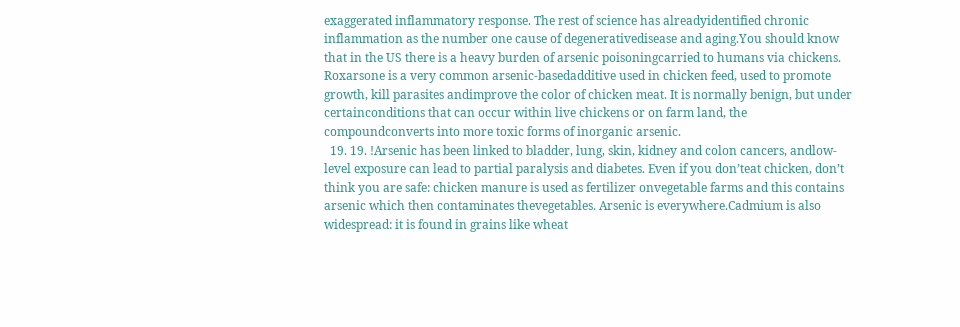exaggerated inflammatory response. The rest of science has alreadyidentified chronic inflammation as the number one cause of degenerativedisease and aging.You should know that in the US there is a heavy burden of arsenic poisoningcarried to humans via chickens. Roxarsone is a very common arsenic-basedadditive used in chicken feed, used to promote growth, kill parasites andimprove the color of chicken meat. It is normally benign, but under certainconditions that can occur within live chickens or on farm land, the compoundconverts into more toxic forms of inorganic arsenic.
  19. 19. !Arsenic has been linked to bladder, lung, skin, kidney and colon cancers, andlow-level exposure can lead to partial paralysis and diabetes. Even if you don’teat chicken, don’t think you are safe: chicken manure is used as fertilizer onvegetable farms and this contains arsenic which then contaminates thevegetables. Arsenic is everywhere.Cadmium is also widespread: it is found in grains like wheat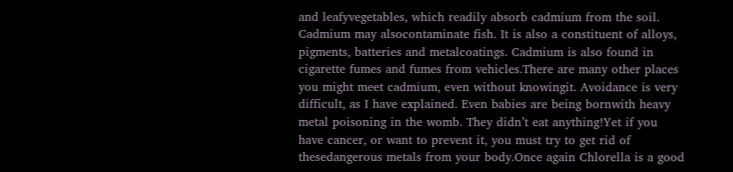and leafyvegetables, which readily absorb cadmium from the soil. Cadmium may alsocontaminate fish. It is also a constituent of alloys, pigments, batteries and metalcoatings. Cadmium is also found in cigarette fumes and fumes from vehicles.There are many other places you might meet cadmium, even without knowingit. Avoidance is very difficult, as I have explained. Even babies are being bornwith heavy metal poisoning in the womb. They didn’t eat anything!Yet if you have cancer, or want to prevent it, you must try to get rid of thesedangerous metals from your body.Once again Chlorella is a good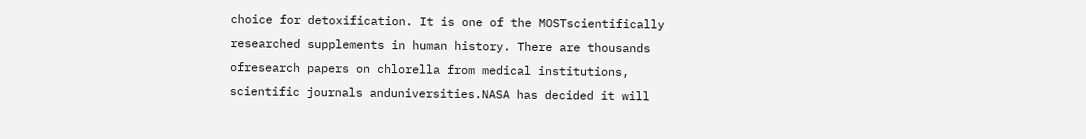choice for detoxification. It is one of the MOSTscientifically researched supplements in human history. There are thousands ofresearch papers on chlorella from medical institutions, scientific journals anduniversities.NASA has decided it will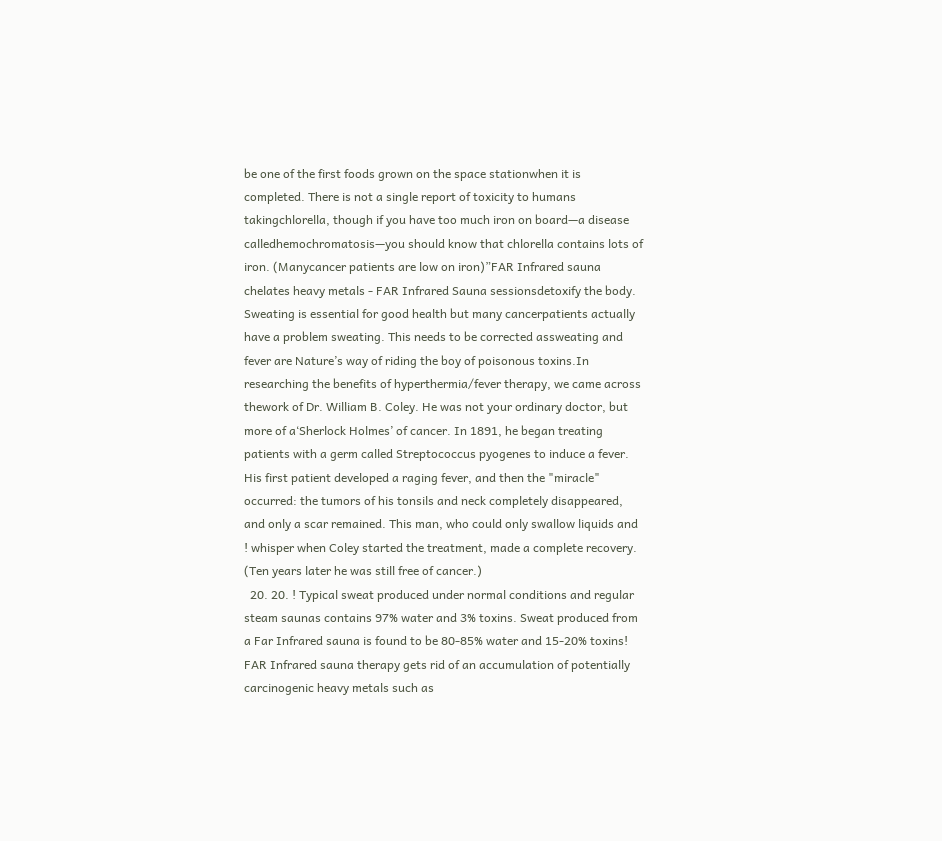be one of the first foods grown on the space stationwhen it is completed. There is not a single report of toxicity to humans takingchlorella, though if you have too much iron on board—a disease calledhemochromatosis—you should know that chlorella contains lots of iron. (Manycancer patients are low on iron)”FAR Infrared sauna chelates heavy metals - FAR Infrared Sauna sessionsdetoxify the body. Sweating is essential for good health but many cancerpatients actually have a problem sweating. This needs to be corrected assweating and fever are Nature’s way of riding the boy of poisonous toxins.In researching the benefits of hyperthermia/fever therapy, we came across thework of Dr. William B. Coley. He was not your ordinary doctor, but more of a‘Sherlock Holmes’ of cancer. In 1891, he began treating patients with a germ called Streptococcus pyogenes to induce a fever. His first patient developed a raging fever, and then the "miracle" occurred: the tumors of his tonsils and neck completely disappeared, and only a scar remained. This man, who could only swallow liquids and ! whisper when Coley started the treatment, made a complete recovery. (Ten years later he was still free of cancer.)
  20. 20. ! Typical sweat produced under normal conditions and regular steam saunas contains 97% water and 3% toxins. Sweat produced from a Far Infrared sauna is found to be 80-85% water and 15-20% toxins! FAR Infrared sauna therapy gets rid of an accumulation of potentially carcinogenic heavy metals such as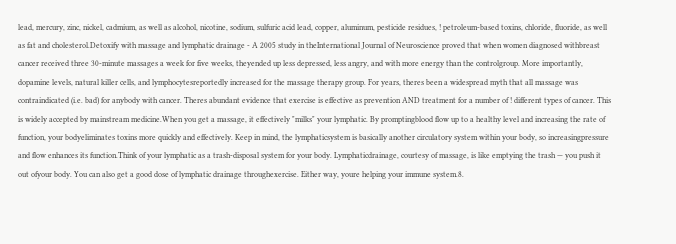lead, mercury, zinc, nickel, cadmium, as well as alcohol, nicotine, sodium, sulfuric acid lead, copper, aluminum, pesticide residues, ! petroleum-based toxins, chloride, fluoride, as well as fat and cholesterol.Detoxify with massage and lymphatic drainage - A 2005 study in theInternational Journal of Neuroscience proved that when women diagnosed withbreast cancer received three 30-minute massages a week for five weeks, theyended up less depressed, less angry, and with more energy than the controlgroup. More importantly, dopamine levels, natural killer cells, and lymphocytesreportedly increased for the massage therapy group. For years, theres been a widespread myth that all massage was contraindicated (i.e. bad) for anybody with cancer. Theres abundant evidence that exercise is effective as prevention AND treatment for a number of ! different types of cancer. This is widely accepted by mainstream medicine.When you get a massage, it effectively "milks" your lymphatic. By promptingblood flow up to a healthy level and increasing the rate of function, your bodyeliminates toxins more quickly and effectively. Keep in mind, the lymphaticsystem is basically another circulatory system within your body, so increasingpressure and flow enhances its function.Think of your lymphatic as a trash-disposal system for your body. Lymphaticdrainage, courtesy of massage, is like emptying the trash — you push it out ofyour body. You can also get a good dose of lymphatic drainage throughexercise. Either way, youre helping your immune system.8.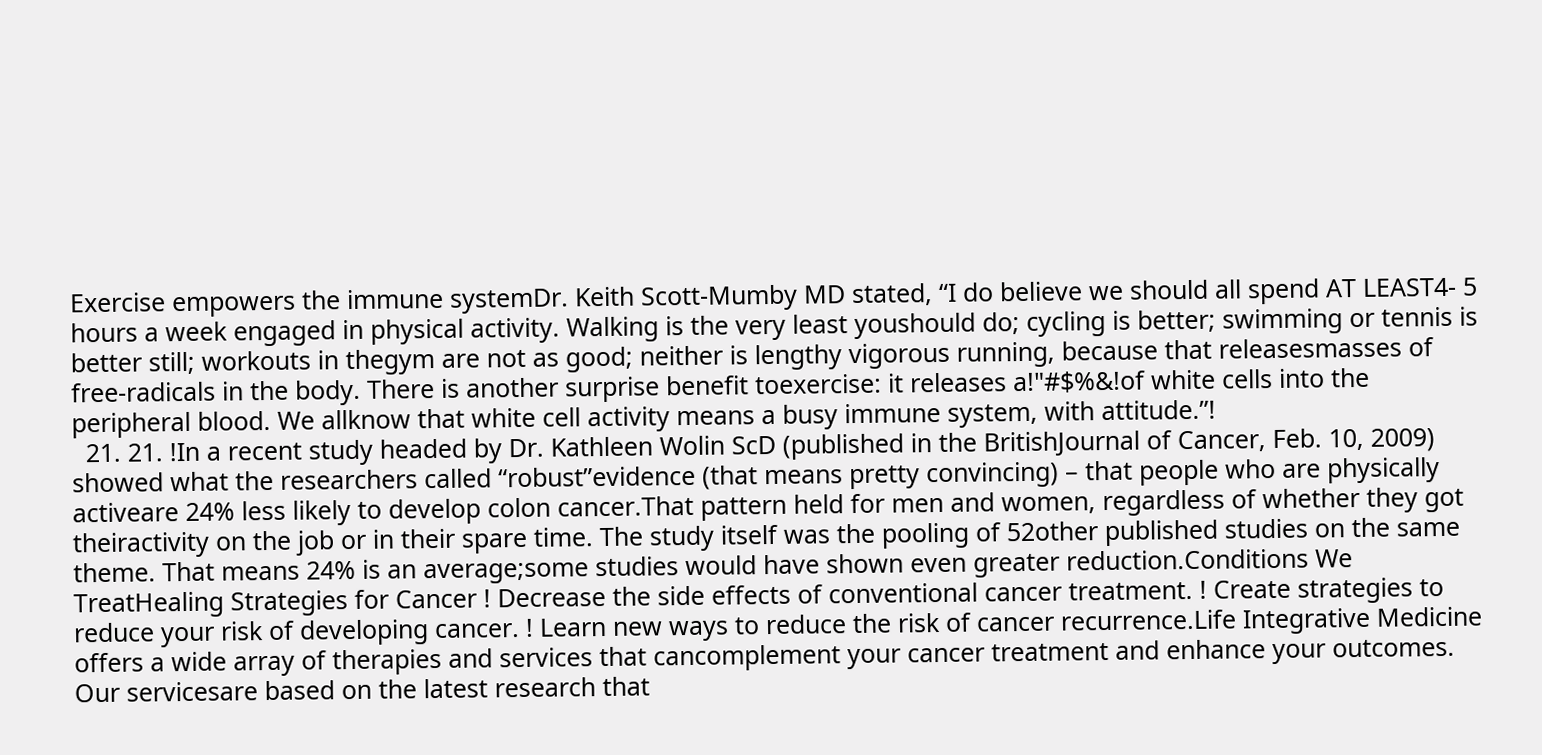Exercise empowers the immune systemDr. Keith Scott-Mumby MD stated, “I do believe we should all spend AT LEAST4- 5 hours a week engaged in physical activity. Walking is the very least youshould do; cycling is better; swimming or tennis is better still; workouts in thegym are not as good; neither is lengthy vigorous running, because that releasesmasses of free-radicals in the body. There is another surprise benefit toexercise: it releases a!"#$%&!of white cells into the peripheral blood. We allknow that white cell activity means a busy immune system, with attitude.”!
  21. 21. !In a recent study headed by Dr. Kathleen Wolin ScD (published in the BritishJournal of Cancer, Feb. 10, 2009) showed what the researchers called “robust”evidence (that means pretty convincing) – that people who are physically activeare 24% less likely to develop colon cancer.That pattern held for men and women, regardless of whether they got theiractivity on the job or in their spare time. The study itself was the pooling of 52other published studies on the same theme. That means 24% is an average;some studies would have shown even greater reduction.Conditions We TreatHealing Strategies for Cancer ! Decrease the side effects of conventional cancer treatment. ! Create strategies to reduce your risk of developing cancer. ! Learn new ways to reduce the risk of cancer recurrence.Life Integrative Medicine offers a wide array of therapies and services that cancomplement your cancer treatment and enhance your outcomes. Our servicesare based on the latest research that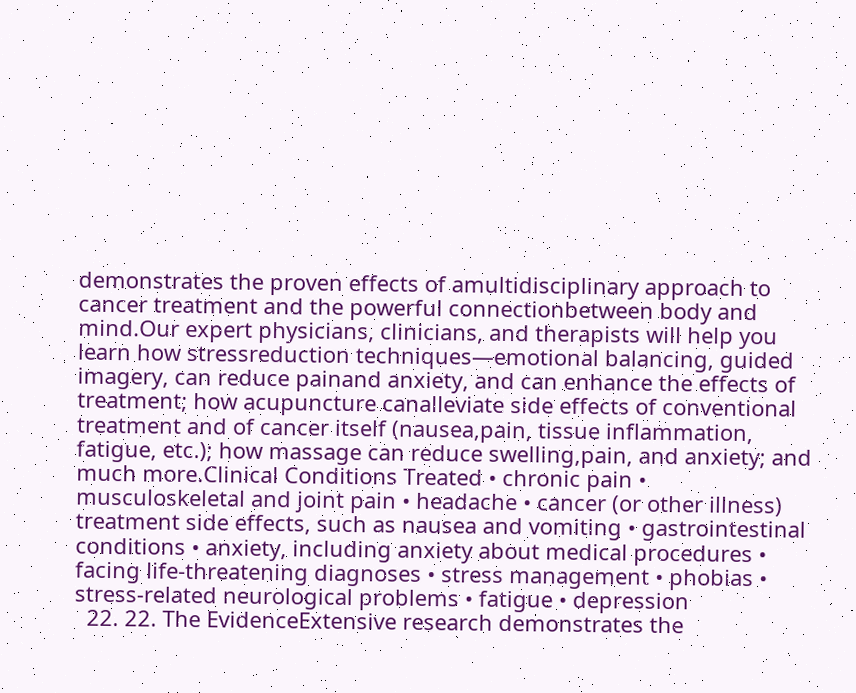demonstrates the proven effects of amultidisciplinary approach to cancer treatment and the powerful connectionbetween body and mind.Our expert physicians, clinicians, and therapists will help you learn how stressreduction techniques—emotional balancing, guided imagery, can reduce painand anxiety, and can enhance the effects of treatment; how acupuncture canalleviate side effects of conventional treatment and of cancer itself (nausea,pain, tissue inflammation, fatigue, etc.); how massage can reduce swelling,pain, and anxiety; and much more.Clinical Conditions Treated • chronic pain • musculoskeletal and joint pain • headache • cancer (or other illness) treatment side effects, such as nausea and vomiting • gastrointestinal conditions • anxiety, including anxiety about medical procedures • facing life-threatening diagnoses • stress management • phobias • stress-related neurological problems • fatigue • depression
  22. 22. The EvidenceExtensive research demonstrates the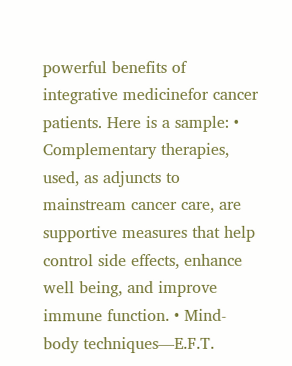powerful benefits of integrative medicinefor cancer patients. Here is a sample: • Complementary therapies, used, as adjuncts to mainstream cancer care, are supportive measures that help control side effects, enhance well being, and improve immune function. • Mind-body techniques—E.F.T.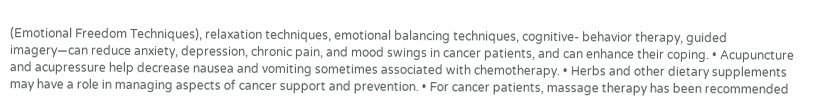(Emotional Freedom Techniques), relaxation techniques, emotional balancing techniques, cognitive- behavior therapy, guided imagery—can reduce anxiety, depression, chronic pain, and mood swings in cancer patients, and can enhance their coping. • Acupuncture and acupressure help decrease nausea and vomiting sometimes associated with chemotherapy. • Herbs and other dietary supplements may have a role in managing aspects of cancer support and prevention. • For cancer patients, massage therapy has been recommended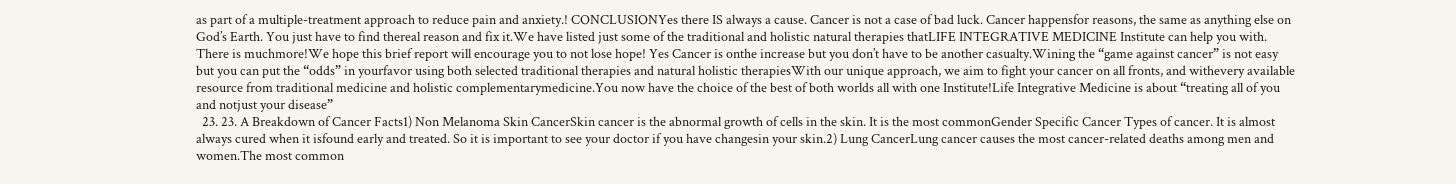as part of a multiple-treatment approach to reduce pain and anxiety.! CONCLUSIONYes there IS always a cause. Cancer is not a case of bad luck. Cancer happensfor reasons, the same as anything else on God’s Earth. You just have to find thereal reason and fix it.We have listed just some of the traditional and holistic natural therapies thatLIFE INTEGRATIVE MEDICINE Institute can help you with. There is muchmore!We hope this brief report will encourage you to not lose hope! Yes Cancer is onthe increase but you don’t have to be another casualty.Wining the “game against cancer” is not easy but you can put the “odds” in yourfavor using both selected traditional therapies and natural holistic therapiesWith our unique approach, we aim to fight your cancer on all fronts, and withevery available resource from traditional medicine and holistic complementarymedicine.You now have the choice of the best of both worlds all with one Institute!Life Integrative Medicine is about “treating all of you and notjust your disease”
  23. 23. A Breakdown of Cancer Facts1) Non Melanoma Skin CancerSkin cancer is the abnormal growth of cells in the skin. It is the most commonGender Specific Cancer Types of cancer. It is almost always cured when it isfound early and treated. So it is important to see your doctor if you have changesin your skin.2) Lung CancerLung cancer causes the most cancer-related deaths among men and women.The most common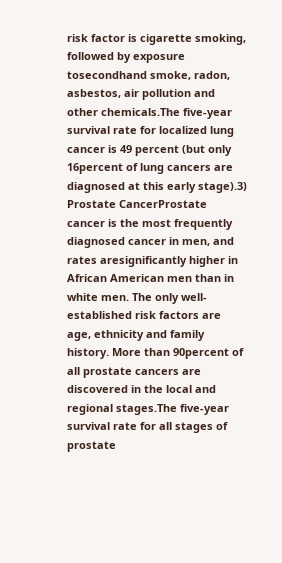risk factor is cigarette smoking, followed by exposure tosecondhand smoke, radon, asbestos, air pollution and other chemicals.The five-year survival rate for localized lung cancer is 49 percent (but only 16percent of lung cancers are diagnosed at this early stage).3) Prostate CancerProstate cancer is the most frequently diagnosed cancer in men, and rates aresignificantly higher in African American men than in white men. The only well-established risk factors are age, ethnicity and family history. More than 90percent of all prostate cancers are discovered in the local and regional stages.The five-year survival rate for all stages of prostate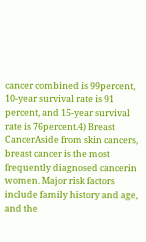cancer combined is 99percent, 10-year survival rate is 91 percent, and 15-year survival rate is 76percent.4) Breast CancerAside from skin cancers, breast cancer is the most frequently diagnosed cancerin women. Major risk factors include family history and age, and the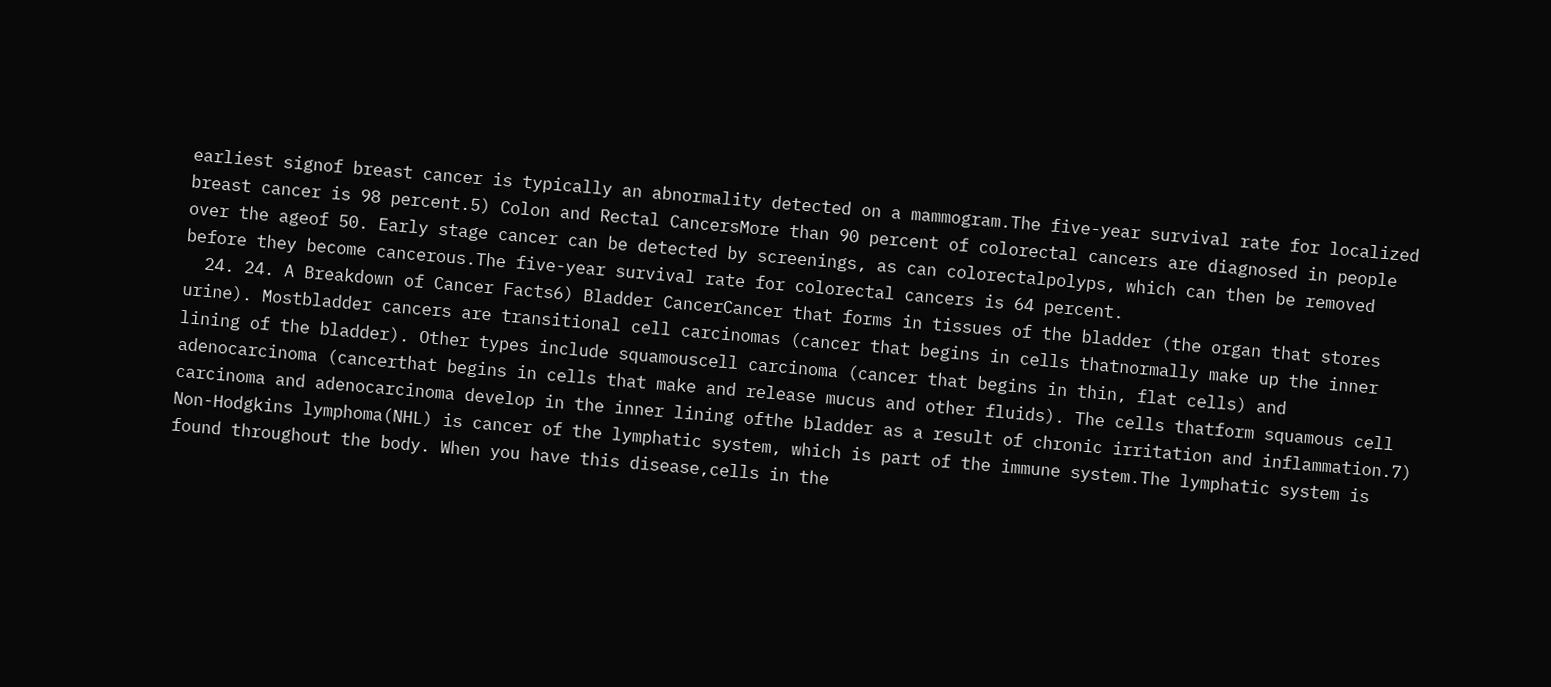earliest signof breast cancer is typically an abnormality detected on a mammogram.The five-year survival rate for localized breast cancer is 98 percent.5) Colon and Rectal CancersMore than 90 percent of colorectal cancers are diagnosed in people over the ageof 50. Early stage cancer can be detected by screenings, as can colorectalpolyps, which can then be removed before they become cancerous.The five-year survival rate for colorectal cancers is 64 percent.
  24. 24. A Breakdown of Cancer Facts6) Bladder CancerCancer that forms in tissues of the bladder (the organ that stores urine). Mostbladder cancers are transitional cell carcinomas (cancer that begins in cells thatnormally make up the inner lining of the bladder). Other types include squamouscell carcinoma (cancer that begins in thin, flat cells) and adenocarcinoma (cancerthat begins in cells that make and release mucus and other fluids). The cells thatform squamous cell carcinoma and adenocarcinoma develop in the inner lining ofthe bladder as a result of chronic irritation and inflammation.7) Non-Hodgkins lymphoma(NHL) is cancer of the lymphatic system, which is part of the immune system.The lymphatic system is found throughout the body. When you have this disease,cells in the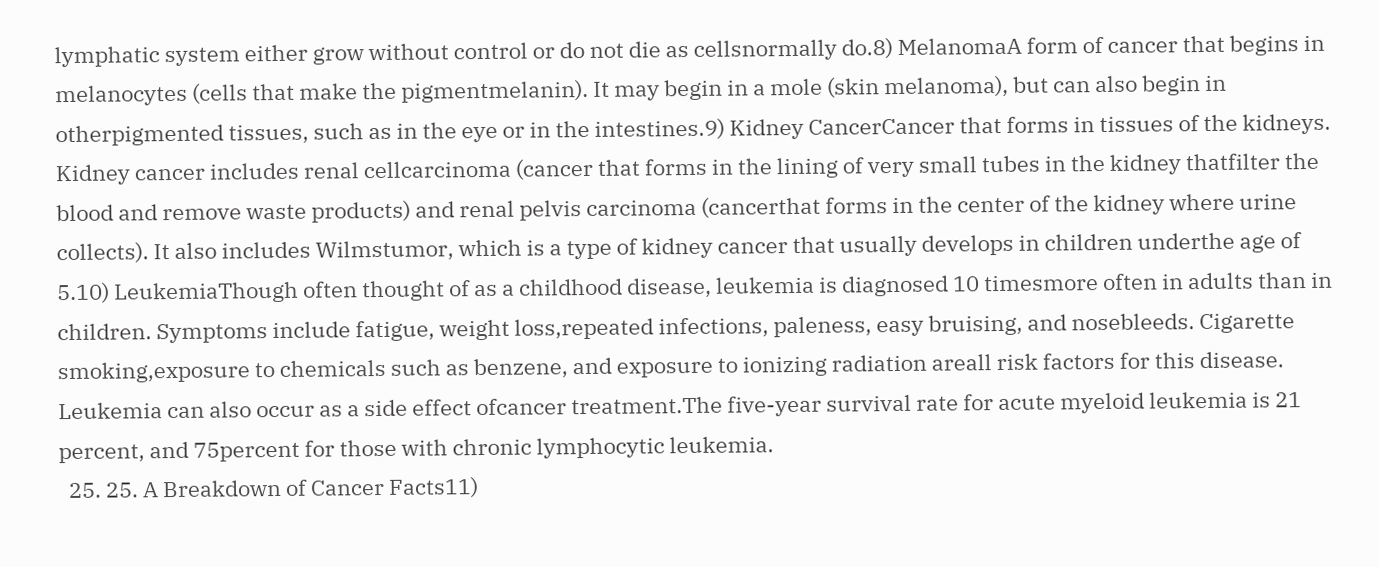lymphatic system either grow without control or do not die as cellsnormally do.8) MelanomaA form of cancer that begins in melanocytes (cells that make the pigmentmelanin). It may begin in a mole (skin melanoma), but can also begin in otherpigmented tissues, such as in the eye or in the intestines.9) Kidney CancerCancer that forms in tissues of the kidneys. Kidney cancer includes renal cellcarcinoma (cancer that forms in the lining of very small tubes in the kidney thatfilter the blood and remove waste products) and renal pelvis carcinoma (cancerthat forms in the center of the kidney where urine collects). It also includes Wilmstumor, which is a type of kidney cancer that usually develops in children underthe age of 5.10) LeukemiaThough often thought of as a childhood disease, leukemia is diagnosed 10 timesmore often in adults than in children. Symptoms include fatigue, weight loss,repeated infections, paleness, easy bruising, and nosebleeds. Cigarette smoking,exposure to chemicals such as benzene, and exposure to ionizing radiation areall risk factors for this disease. Leukemia can also occur as a side effect ofcancer treatment.The five-year survival rate for acute myeloid leukemia is 21 percent, and 75percent for those with chronic lymphocytic leukemia.
  25. 25. A Breakdown of Cancer Facts11)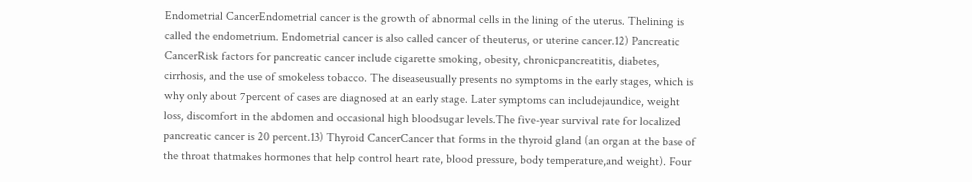Endometrial CancerEndometrial cancer is the growth of abnormal cells in the lining of the uterus. Thelining is called the endometrium. Endometrial cancer is also called cancer of theuterus, or uterine cancer.12) Pancreatic CancerRisk factors for pancreatic cancer include cigarette smoking, obesity, chronicpancreatitis, diabetes, cirrhosis, and the use of smokeless tobacco. The diseaseusually presents no symptoms in the early stages, which is why only about 7percent of cases are diagnosed at an early stage. Later symptoms can includejaundice, weight loss, discomfort in the abdomen and occasional high bloodsugar levels.The five-year survival rate for localized pancreatic cancer is 20 percent.13) Thyroid CancerCancer that forms in the thyroid gland (an organ at the base of the throat thatmakes hormones that help control heart rate, blood pressure, body temperature,and weight). Four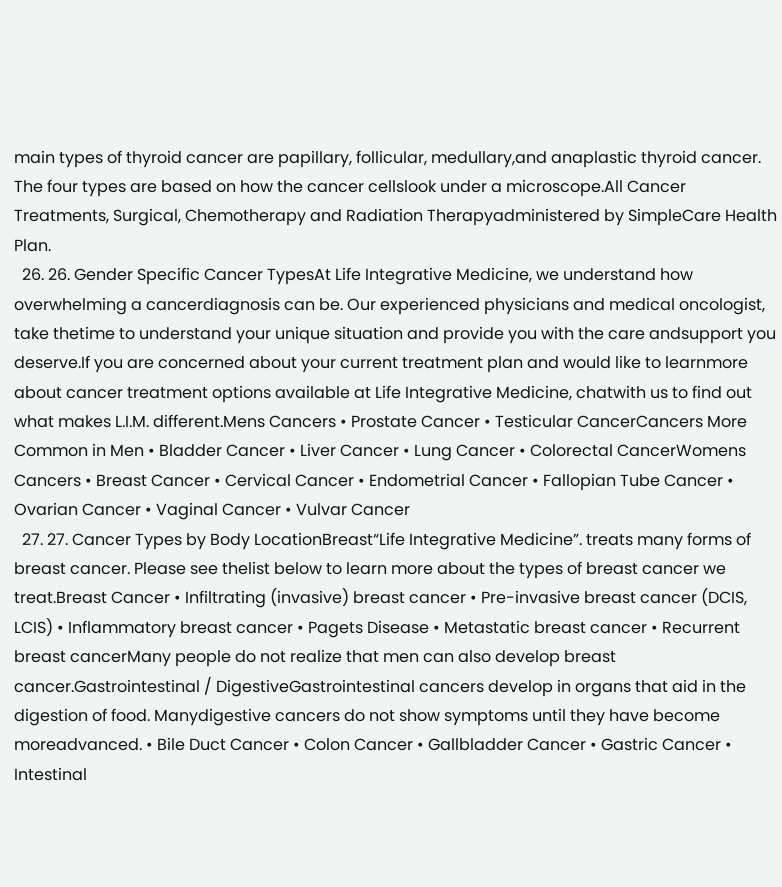main types of thyroid cancer are papillary, follicular, medullary,and anaplastic thyroid cancer. The four types are based on how the cancer cellslook under a microscope.All Cancer Treatments, Surgical, Chemotherapy and Radiation Therapyadministered by SimpleCare Health Plan.
  26. 26. Gender Specific Cancer TypesAt Life Integrative Medicine, we understand how overwhelming a cancerdiagnosis can be. Our experienced physicians and medical oncologist, take thetime to understand your unique situation and provide you with the care andsupport you deserve.If you are concerned about your current treatment plan and would like to learnmore about cancer treatment options available at Life Integrative Medicine, chatwith us to find out what makes L.I.M. different.Mens Cancers • Prostate Cancer • Testicular CancerCancers More Common in Men • Bladder Cancer • Liver Cancer • Lung Cancer • Colorectal CancerWomens Cancers • Breast Cancer • Cervical Cancer • Endometrial Cancer • Fallopian Tube Cancer • Ovarian Cancer • Vaginal Cancer • Vulvar Cancer
  27. 27. Cancer Types by Body LocationBreast“Life Integrative Medicine”. treats many forms of breast cancer. Please see thelist below to learn more about the types of breast cancer we treat.Breast Cancer • Infiltrating (invasive) breast cancer • Pre-invasive breast cancer (DCIS, LCIS) • Inflammatory breast cancer • Pagets Disease • Metastatic breast cancer • Recurrent breast cancerMany people do not realize that men can also develop breast cancer.Gastrointestinal / DigestiveGastrointestinal cancers develop in organs that aid in the digestion of food. Manydigestive cancers do not show symptoms until they have become moreadvanced. • Bile Duct Cancer • Colon Cancer • Gallbladder Cancer • Gastric Cancer • Intestinal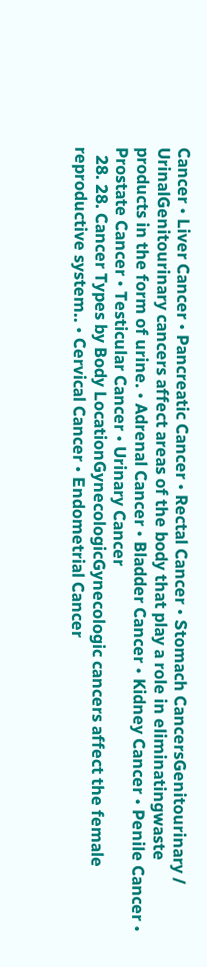Cancer • Liver Cancer • Pancreatic Cancer • Rectal Cancer • Stomach CancersGenitourinary / UrinalGenitourinary cancers affect areas of the body that play a role in eliminatingwaste products in the form of urine. • Adrenal Cancer • Bladder Cancer • Kidney Cancer • Penile Cancer • Prostate Cancer • Testicular Cancer • Urinary Cancer
  28. 28. Cancer Types by Body LocationGynecologicGynecologic cancers affect the female reproductive system.. • Cervical Cancer • Endometrial Cancer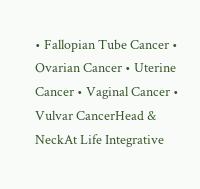• Fallopian Tube Cancer • Ovarian Cancer • Uterine Cancer • Vaginal Cancer • Vulvar CancerHead & NeckAt Life Integrative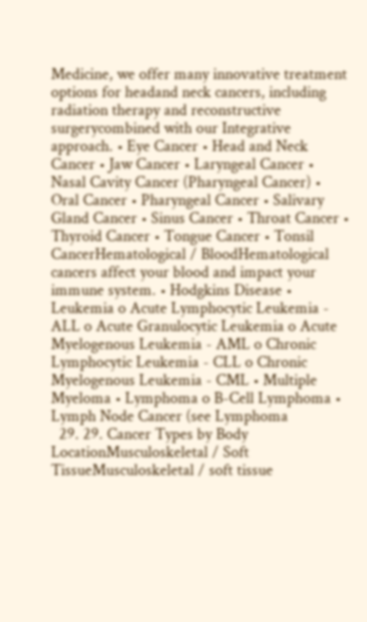Medicine, we offer many innovative treatment options for headand neck cancers, including radiation therapy and reconstructive surgerycombined with our Integrative approach. • Eye Cancer • Head and Neck Cancer • Jaw Cancer • Laryngeal Cancer • Nasal Cavity Cancer (Pharyngeal Cancer) • Oral Cancer • Pharyngeal Cancer • Salivary Gland Cancer • Sinus Cancer • Throat Cancer • Thyroid Cancer • Tongue Cancer • Tonsil CancerHematological / BloodHematological cancers affect your blood and impact your immune system. • Hodgkins Disease • Leukemia o Acute Lymphocytic Leukemia - ALL o Acute Granulocytic Leukemia o Acute Myelogenous Leukemia - AML o Chronic Lymphocytic Leukemia - CLL o Chronic Myelogenous Leukemia - CML • Multiple Myeloma • Lymphoma o B-Cell Lymphoma • Lymph Node Cancer (see Lymphoma
  29. 29. Cancer Types by Body LocationMusculoskeletal / Soft TissueMusculoskeletal / soft tissue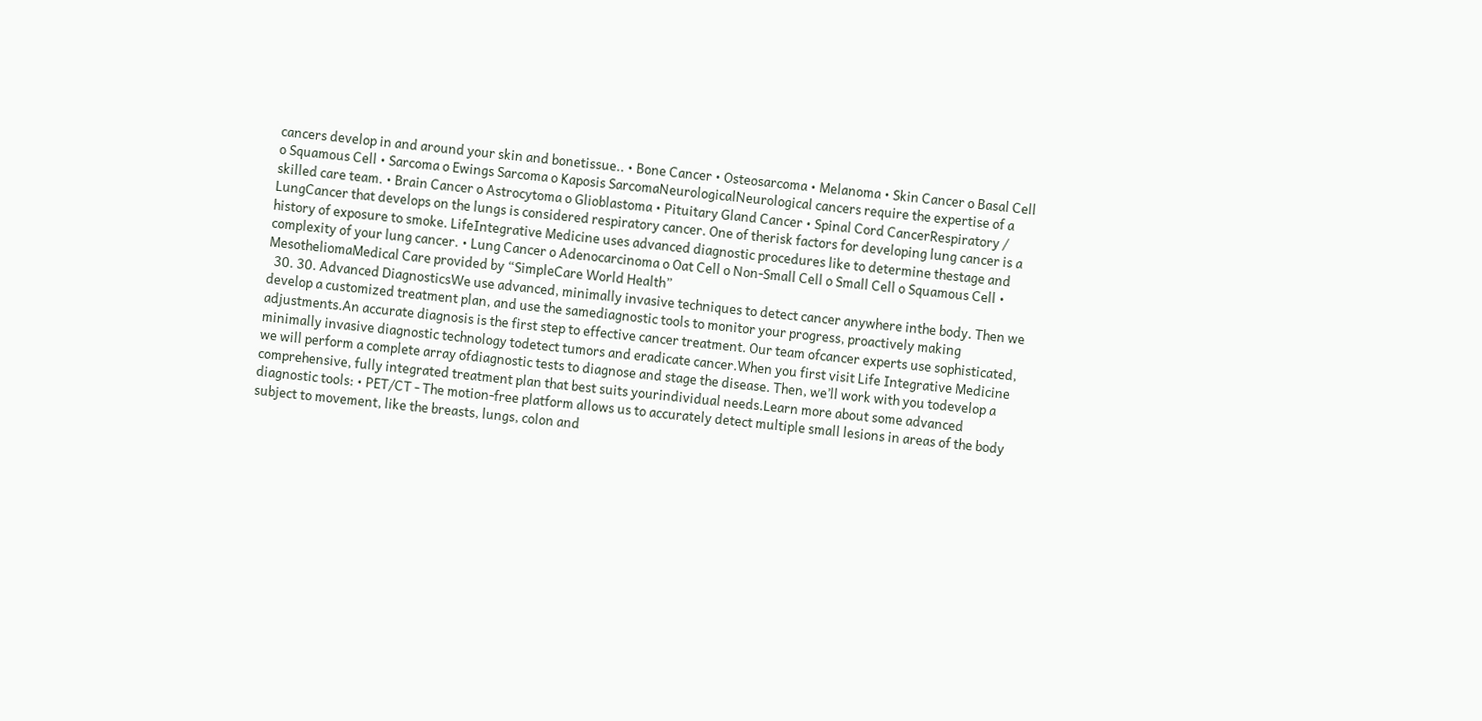cancers develop in and around your skin and bonetissue.. • Bone Cancer • Osteosarcoma • Melanoma • Skin Cancer o Basal Cell o Squamous Cell • Sarcoma o Ewings Sarcoma o Kaposis SarcomaNeurologicalNeurological cancers require the expertise of a skilled care team. • Brain Cancer o Astrocytoma o Glioblastoma • Pituitary Gland Cancer • Spinal Cord CancerRespiratory / LungCancer that develops on the lungs is considered respiratory cancer. One of therisk factors for developing lung cancer is a history of exposure to smoke. LifeIntegrative Medicine uses advanced diagnostic procedures like to determine thestage and complexity of your lung cancer. • Lung Cancer o Adenocarcinoma o Oat Cell o Non-Small Cell o Small Cell o Squamous Cell • MesotheliomaMedical Care provided by “SimpleCare World Health”
  30. 30. Advanced DiagnosticsWe use advanced, minimally invasive techniques to detect cancer anywhere inthe body. Then we develop a customized treatment plan, and use the samediagnostic tools to monitor your progress, proactively making adjustments.An accurate diagnosis is the first step to effective cancer treatment. Our team ofcancer experts use sophisticated, minimally invasive diagnostic technology todetect tumors and eradicate cancer.When you first visit Life Integrative Medicine we will perform a complete array ofdiagnostic tests to diagnose and stage the disease. Then, we’ll work with you todevelop a comprehensive, fully integrated treatment plan that best suits yourindividual needs.Learn more about some advanced diagnostic tools: • PET/CT - The motion-free platform allows us to accurately detect multiple small lesions in areas of the body subject to movement, like the breasts, lungs, colon and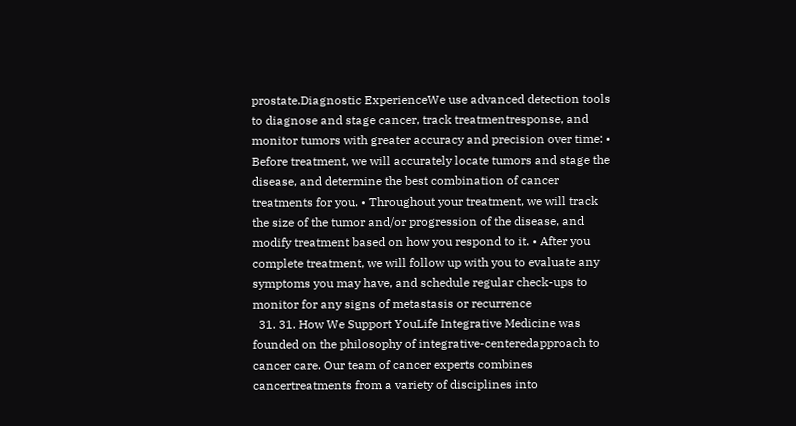prostate.Diagnostic ExperienceWe use advanced detection tools to diagnose and stage cancer, track treatmentresponse, and monitor tumors with greater accuracy and precision over time: • Before treatment, we will accurately locate tumors and stage the disease, and determine the best combination of cancer treatments for you. • Throughout your treatment, we will track the size of the tumor and/or progression of the disease, and modify treatment based on how you respond to it. • After you complete treatment, we will follow up with you to evaluate any symptoms you may have, and schedule regular check-ups to monitor for any signs of metastasis or recurrence
  31. 31. How We Support YouLife Integrative Medicine was founded on the philosophy of integrative-centeredapproach to cancer care. Our team of cancer experts combines cancertreatments from a variety of disciplines into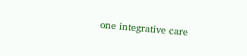one integrative care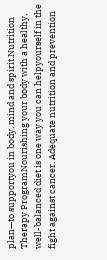plan—to supportyou in body, mind and spirit.Nutrition Therapy ProgramNourishing your body with a healthy, well-balanced diet is one way you can helpyourself in the fight against cancer. Adequate nutrition and prevention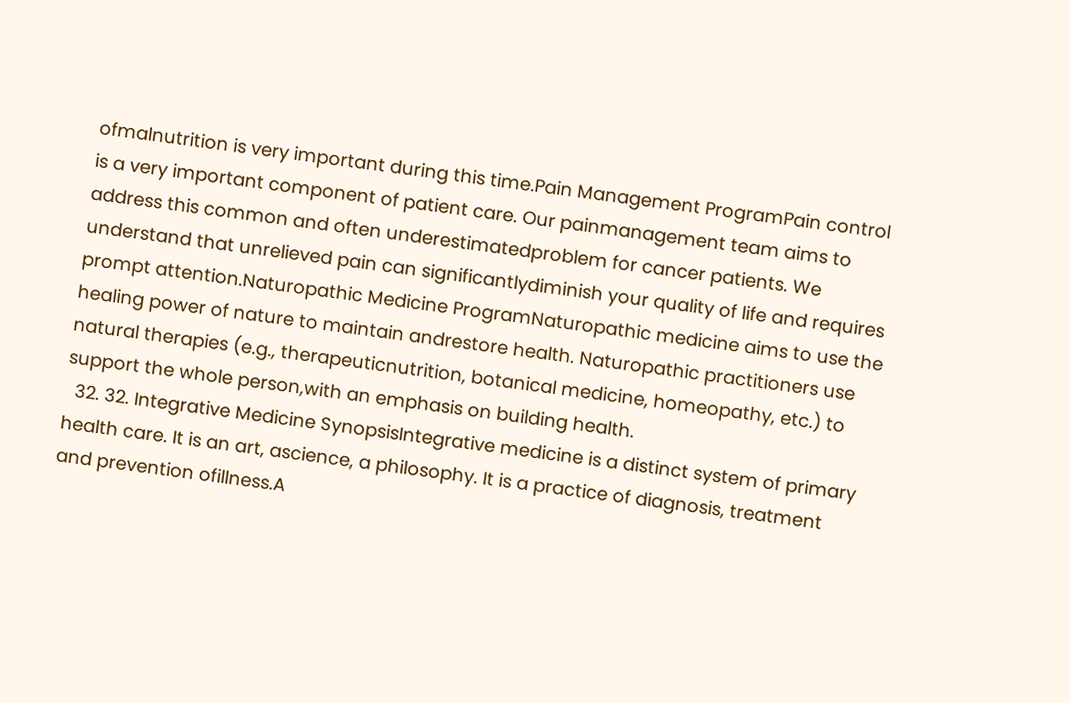ofmalnutrition is very important during this time.Pain Management ProgramPain control is a very important component of patient care. Our painmanagement team aims to address this common and often underestimatedproblem for cancer patients. We understand that unrelieved pain can significantlydiminish your quality of life and requires prompt attention.Naturopathic Medicine ProgramNaturopathic medicine aims to use the healing power of nature to maintain andrestore health. Naturopathic practitioners use natural therapies (e.g., therapeuticnutrition, botanical medicine, homeopathy, etc.) to support the whole person,with an emphasis on building health.
  32. 32. Integrative Medicine SynopsisIntegrative medicine is a distinct system of primary health care. It is an art, ascience, a philosophy. It is a practice of diagnosis, treatment and prevention ofillness.A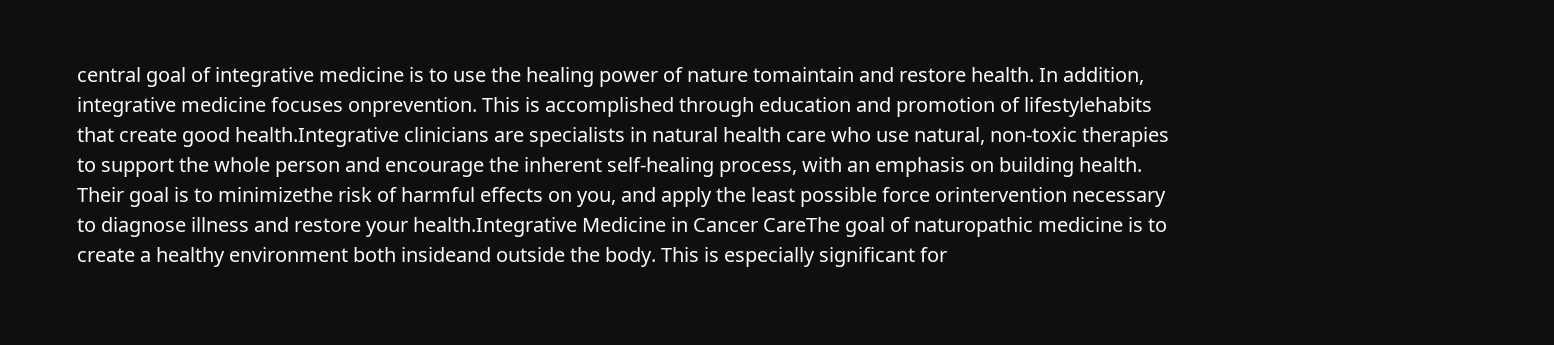central goal of integrative medicine is to use the healing power of nature tomaintain and restore health. In addition, integrative medicine focuses onprevention. This is accomplished through education and promotion of lifestylehabits that create good health.Integrative clinicians are specialists in natural health care who use natural, non-toxic therapies to support the whole person and encourage the inherent self-healing process, with an emphasis on building health. Their goal is to minimizethe risk of harmful effects on you, and apply the least possible force orintervention necessary to diagnose illness and restore your health.Integrative Medicine in Cancer CareThe goal of naturopathic medicine is to create a healthy environment both insideand outside the body. This is especially significant for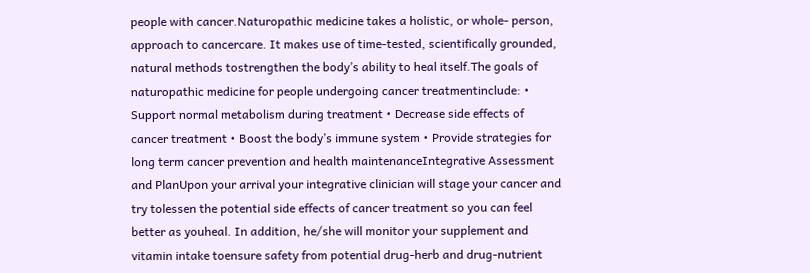people with cancer.Naturopathic medicine takes a holistic, or whole- person, approach to cancercare. It makes use of time-tested, scientifically grounded, natural methods tostrengthen the body’s ability to heal itself.The goals of naturopathic medicine for people undergoing cancer treatmentinclude: • Support normal metabolism during treatment • Decrease side effects of cancer treatment • Boost the body’s immune system • Provide strategies for long term cancer prevention and health maintenanceIntegrative Assessment and PlanUpon your arrival your integrative clinician will stage your cancer and try tolessen the potential side effects of cancer treatment so you can feel better as youheal. In addition, he/she will monitor your supplement and vitamin intake toensure safety from potential drug-herb and drug-nutrient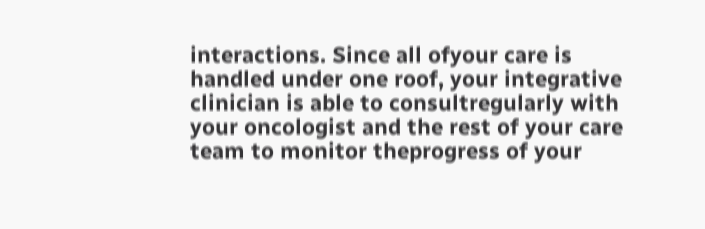interactions. Since all ofyour care is handled under one roof, your integrative clinician is able to consultregularly with your oncologist and the rest of your care team to monitor theprogress of your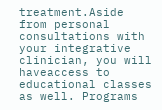treatment.Aside from personal consultations with your integrative clinician, you will haveaccess to educational classes as well. Programs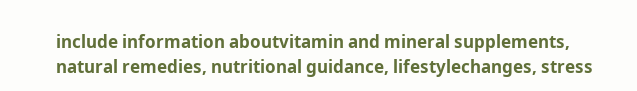include information aboutvitamin and mineral supplements, natural remedies, nutritional guidance, lifestylechanges, stress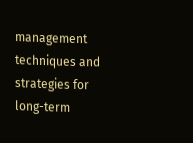management techniques and strategies for long-term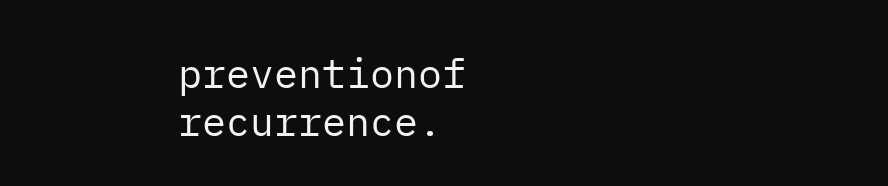preventionof recurrence.